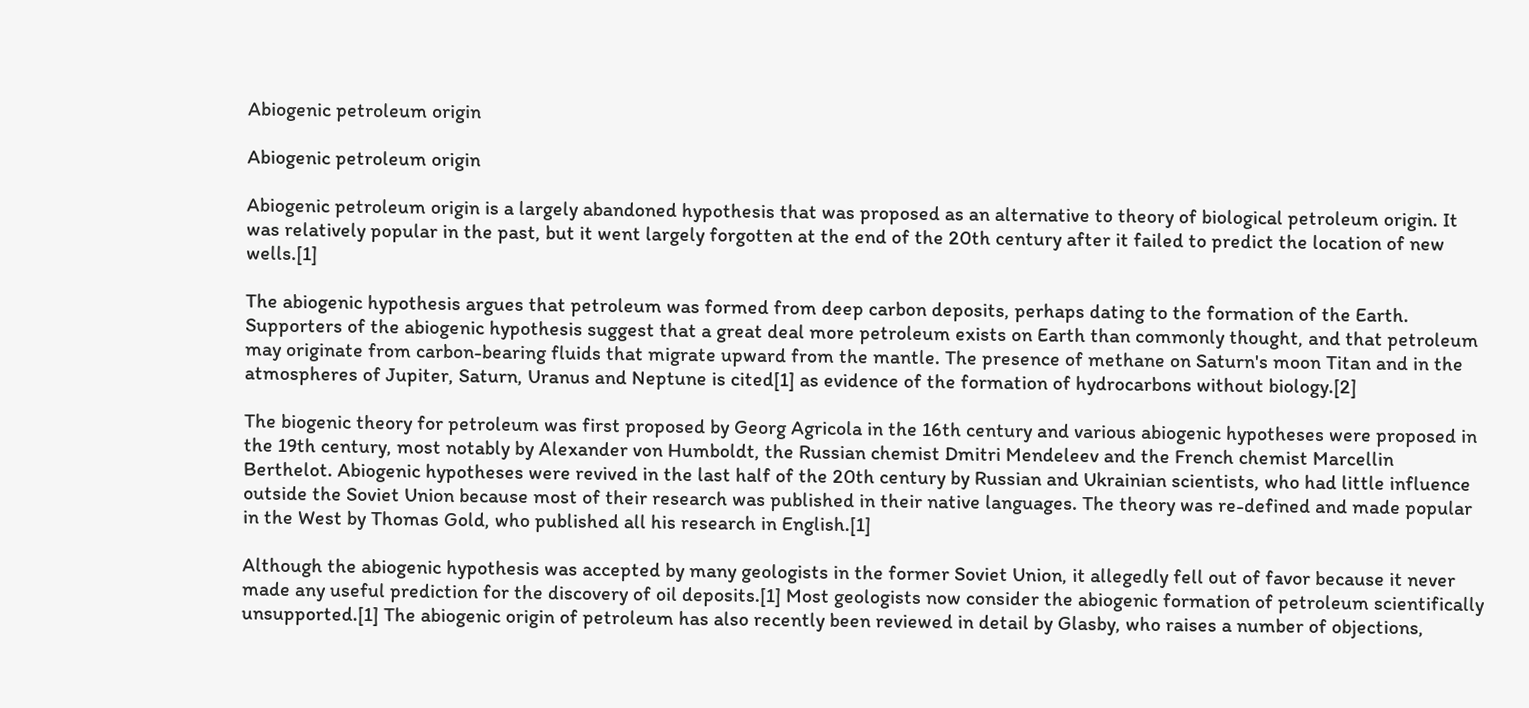Abiogenic petroleum origin

Abiogenic petroleum origin

Abiogenic petroleum origin is a largely abandoned hypothesis that was proposed as an alternative to theory of biological petroleum origin. It was relatively popular in the past, but it went largely forgotten at the end of the 20th century after it failed to predict the location of new wells.[1]

The abiogenic hypothesis argues that petroleum was formed from deep carbon deposits, perhaps dating to the formation of the Earth. Supporters of the abiogenic hypothesis suggest that a great deal more petroleum exists on Earth than commonly thought, and that petroleum may originate from carbon-bearing fluids that migrate upward from the mantle. The presence of methane on Saturn's moon Titan and in the atmospheres of Jupiter, Saturn, Uranus and Neptune is cited[1] as evidence of the formation of hydrocarbons without biology.[2]

The biogenic theory for petroleum was first proposed by Georg Agricola in the 16th century and various abiogenic hypotheses were proposed in the 19th century, most notably by Alexander von Humboldt, the Russian chemist Dmitri Mendeleev and the French chemist Marcellin Berthelot. Abiogenic hypotheses were revived in the last half of the 20th century by Russian and Ukrainian scientists, who had little influence outside the Soviet Union because most of their research was published in their native languages. The theory was re-defined and made popular in the West by Thomas Gold, who published all his research in English.[1]

Although the abiogenic hypothesis was accepted by many geologists in the former Soviet Union, it allegedly fell out of favor because it never made any useful prediction for the discovery of oil deposits.[1] Most geologists now consider the abiogenic formation of petroleum scientifically unsupported.[1] The abiogenic origin of petroleum has also recently been reviewed in detail by Glasby, who raises a number of objections,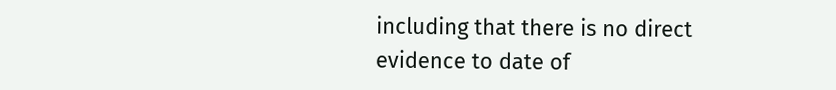including that there is no direct evidence to date of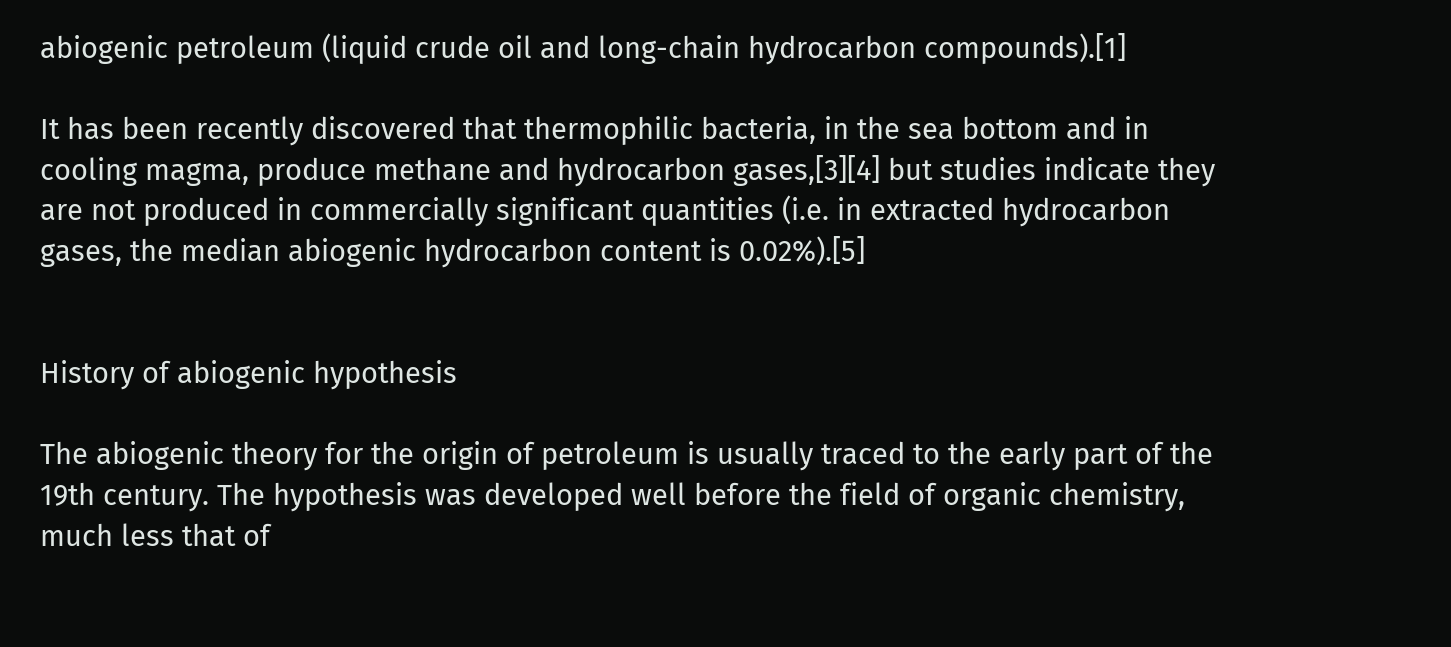abiogenic petroleum (liquid crude oil and long-chain hydrocarbon compounds).[1]

It has been recently discovered that thermophilic bacteria, in the sea bottom and in cooling magma, produce methane and hydrocarbon gases,[3][4] but studies indicate they are not produced in commercially significant quantities (i.e. in extracted hydrocarbon gases, the median abiogenic hydrocarbon content is 0.02%).[5]


History of abiogenic hypothesis

The abiogenic theory for the origin of petroleum is usually traced to the early part of the 19th century. The hypothesis was developed well before the field of organic chemistry, much less that of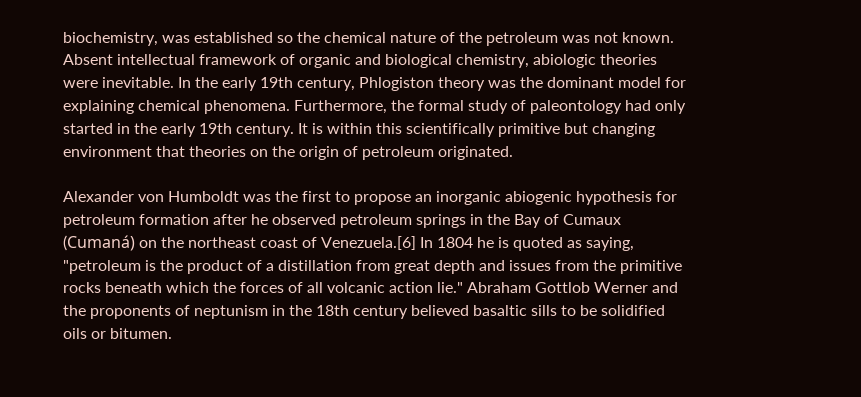biochemistry, was established so the chemical nature of the petroleum was not known. Absent intellectual framework of organic and biological chemistry, abiologic theories were inevitable. In the early 19th century, Phlogiston theory was the dominant model for explaining chemical phenomena. Furthermore, the formal study of paleontology had only started in the early 19th century. It is within this scientifically primitive but changing environment that theories on the origin of petroleum originated.

Alexander von Humboldt was the first to propose an inorganic abiogenic hypothesis for petroleum formation after he observed petroleum springs in the Bay of Cumaux (Cumaná) on the northeast coast of Venezuela.[6] In 1804 he is quoted as saying, "petroleum is the product of a distillation from great depth and issues from the primitive rocks beneath which the forces of all volcanic action lie." Abraham Gottlob Werner and the proponents of neptunism in the 18th century believed basaltic sills to be solidified oils or bitumen.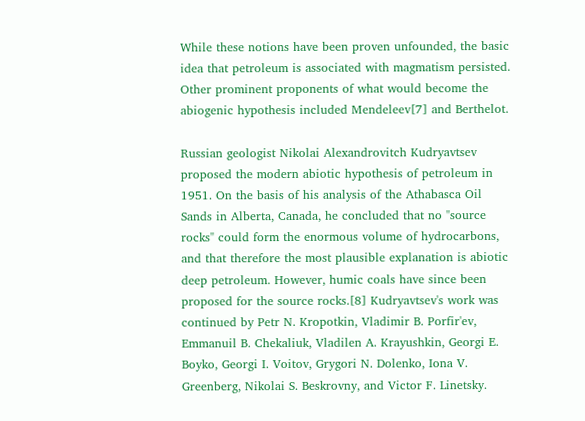While these notions have been proven unfounded, the basic idea that petroleum is associated with magmatism persisted. Other prominent proponents of what would become the abiogenic hypothesis included Mendeleev[7] and Berthelot.

Russian geologist Nikolai Alexandrovitch Kudryavtsev proposed the modern abiotic hypothesis of petroleum in 1951. On the basis of his analysis of the Athabasca Oil Sands in Alberta, Canada, he concluded that no "source rocks" could form the enormous volume of hydrocarbons, and that therefore the most plausible explanation is abiotic deep petroleum. However, humic coals have since been proposed for the source rocks.[8] Kudryavtsev's work was continued by Petr N. Kropotkin, Vladimir B. Porfir'ev, Emmanuil B. Chekaliuk, Vladilen A. Krayushkin, Georgi E. Boyko, Georgi I. Voitov, Grygori N. Dolenko, Iona V. Greenberg, Nikolai S. Beskrovny, and Victor F. Linetsky.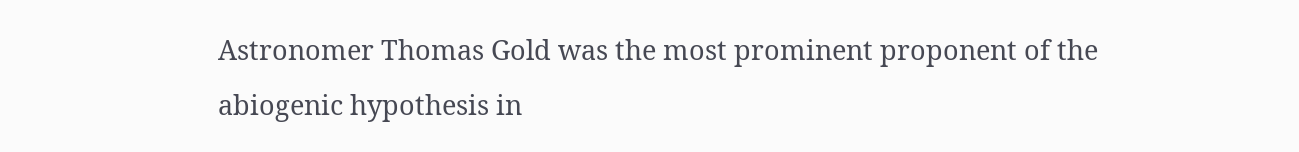Astronomer Thomas Gold was the most prominent proponent of the abiogenic hypothesis in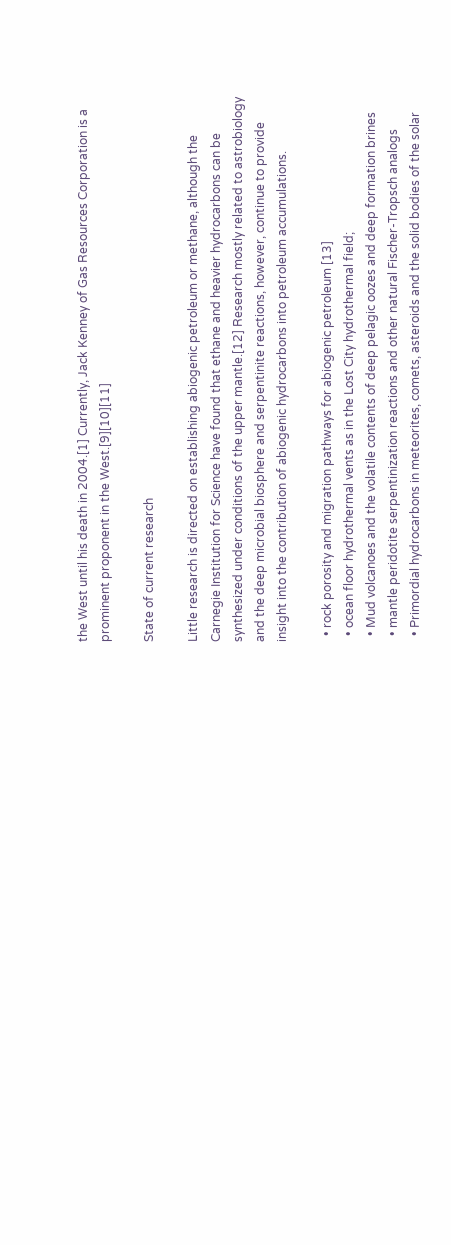the West until his death in 2004.[1] Currently, Jack Kenney of Gas Resources Corporation is a prominent proponent in the West.[9][10][11]

State of current research

Little research is directed on establishing abiogenic petroleum or methane, although the Carnegie Institution for Science have found that ethane and heavier hydrocarbons can be synthesized under conditions of the upper mantle.[12] Research mostly related to astrobiology and the deep microbial biosphere and serpentinite reactions, however, continue to provide insight into the contribution of abiogenic hydrocarbons into petroleum accumulations.

  • rock porosity and migration pathways for abiogenic petroleum [13]
  • ocean floor hydrothermal vents as in the Lost City hydrothermal field;
  • Mud volcanoes and the volatile contents of deep pelagic oozes and deep formation brines
  • mantle peridotite serpentinization reactions and other natural Fischer-Tropsch analogs
  • Primordial hydrocarbons in meteorites, comets, asteroids and the solid bodies of the solar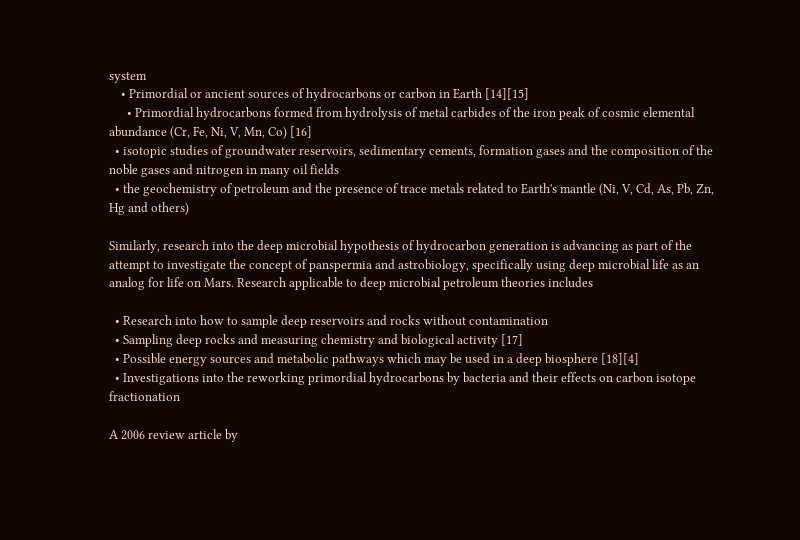system
    • Primordial or ancient sources of hydrocarbons or carbon in Earth [14][15]
      • Primordial hydrocarbons formed from hydrolysis of metal carbides of the iron peak of cosmic elemental abundance (Cr, Fe, Ni, V, Mn, Co) [16]
  • isotopic studies of groundwater reservoirs, sedimentary cements, formation gases and the composition of the noble gases and nitrogen in many oil fields
  • the geochemistry of petroleum and the presence of trace metals related to Earth's mantle (Ni, V, Cd, As, Pb, Zn, Hg and others)

Similarly, research into the deep microbial hypothesis of hydrocarbon generation is advancing as part of the attempt to investigate the concept of panspermia and astrobiology, specifically using deep microbial life as an analog for life on Mars. Research applicable to deep microbial petroleum theories includes

  • Research into how to sample deep reservoirs and rocks without contamination
  • Sampling deep rocks and measuring chemistry and biological activity [17]
  • Possible energy sources and metabolic pathways which may be used in a deep biosphere [18][4]
  • Investigations into the reworking primordial hydrocarbons by bacteria and their effects on carbon isotope fractionation

A 2006 review article by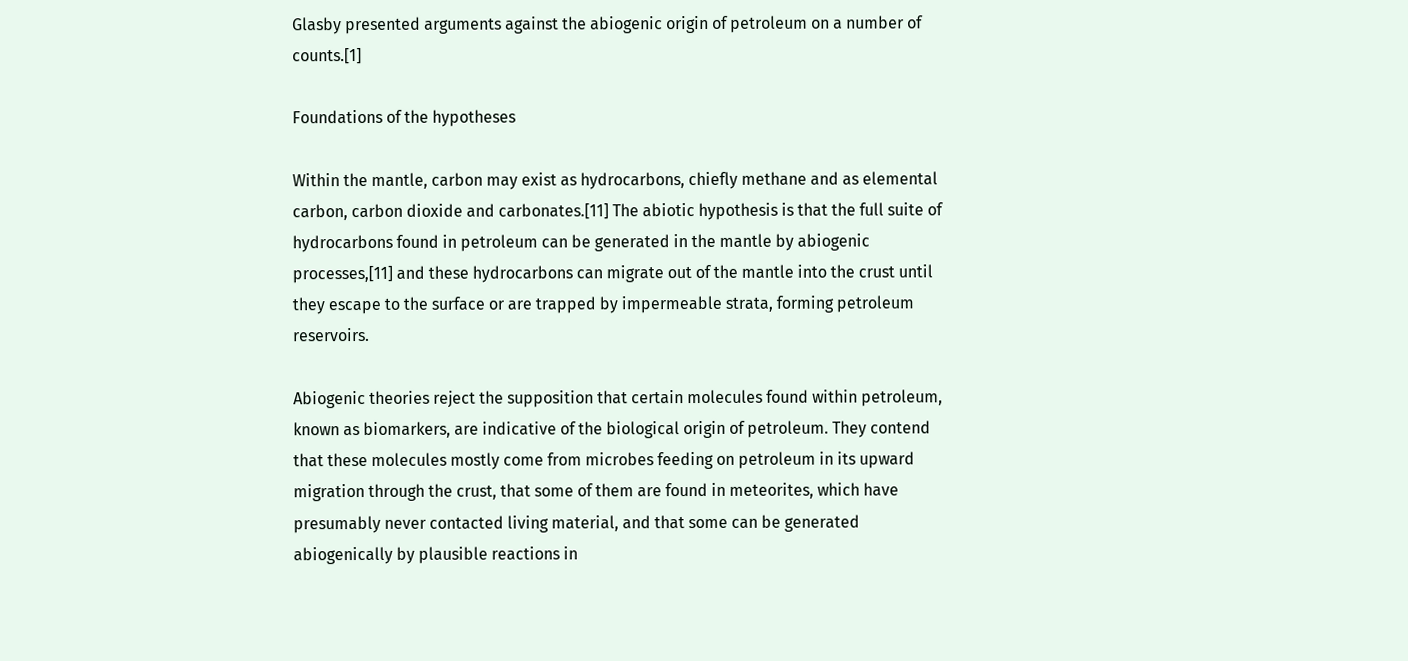Glasby presented arguments against the abiogenic origin of petroleum on a number of counts.[1]

Foundations of the hypotheses

Within the mantle, carbon may exist as hydrocarbons, chiefly methane and as elemental carbon, carbon dioxide and carbonates.[11] The abiotic hypothesis is that the full suite of hydrocarbons found in petroleum can be generated in the mantle by abiogenic processes,[11] and these hydrocarbons can migrate out of the mantle into the crust until they escape to the surface or are trapped by impermeable strata, forming petroleum reservoirs.

Abiogenic theories reject the supposition that certain molecules found within petroleum, known as biomarkers, are indicative of the biological origin of petroleum. They contend that these molecules mostly come from microbes feeding on petroleum in its upward migration through the crust, that some of them are found in meteorites, which have presumably never contacted living material, and that some can be generated abiogenically by plausible reactions in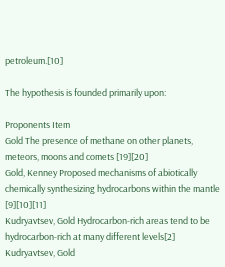petroleum.[10]

The hypothesis is founded primarily upon:

Proponents Item
Gold The presence of methane on other planets, meteors, moons and comets [19][20]
Gold, Kenney Proposed mechanisms of abiotically chemically synthesizing hydrocarbons within the mantle [9][10][11]
Kudryavtsev, Gold Hydrocarbon-rich areas tend to be hydrocarbon-rich at many different levels[2]
Kudryavtsev, Gold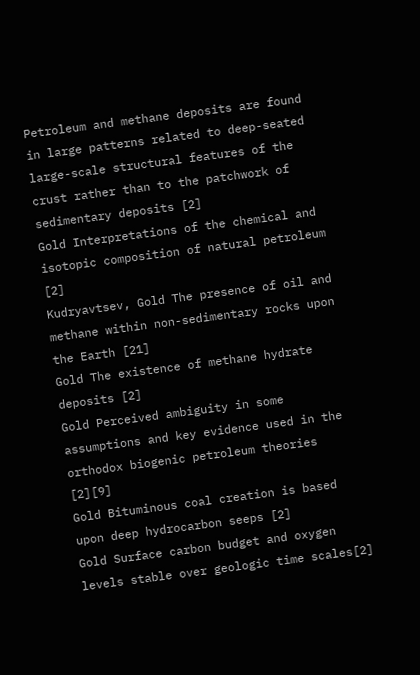Petroleum and methane deposits are found in large patterns related to deep-seated large-scale structural features of the crust rather than to the patchwork of sedimentary deposits [2]
Gold Interpretations of the chemical and isotopic composition of natural petroleum [2]
Kudryavtsev, Gold The presence of oil and methane within non-sedimentary rocks upon the Earth [21]
Gold The existence of methane hydrate deposits [2]
Gold Perceived ambiguity in some assumptions and key evidence used in the orthodox biogenic petroleum theories [2][9]
Gold Bituminous coal creation is based upon deep hydrocarbon seeps [2]
Gold Surface carbon budget and oxygen levels stable over geologic time scales[2]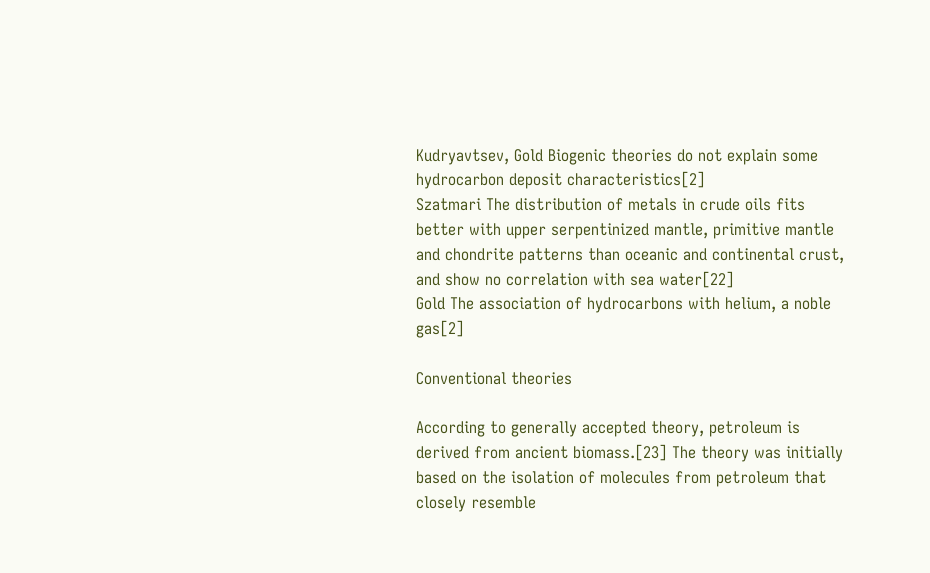Kudryavtsev, Gold Biogenic theories do not explain some hydrocarbon deposit characteristics[2]
Szatmari The distribution of metals in crude oils fits better with upper serpentinized mantle, primitive mantle and chondrite patterns than oceanic and continental crust, and show no correlation with sea water[22]
Gold The association of hydrocarbons with helium, a noble gas[2]

Conventional theories

According to generally accepted theory, petroleum is derived from ancient biomass.[23] The theory was initially based on the isolation of molecules from petroleum that closely resemble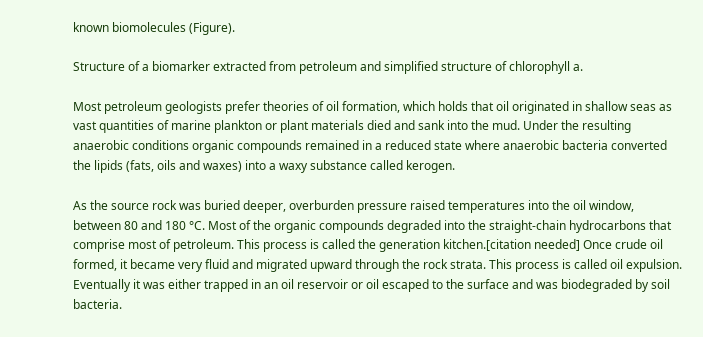known biomolecules (Figure).

Structure of a biomarker extracted from petroleum and simplified structure of chlorophyll a.

Most petroleum geologists prefer theories of oil formation, which holds that oil originated in shallow seas as vast quantities of marine plankton or plant materials died and sank into the mud. Under the resulting anaerobic conditions organic compounds remained in a reduced state where anaerobic bacteria converted the lipids (fats, oils and waxes) into a waxy substance called kerogen.

As the source rock was buried deeper, overburden pressure raised temperatures into the oil window, between 80 and 180 °C. Most of the organic compounds degraded into the straight-chain hydrocarbons that comprise most of petroleum. This process is called the generation kitchen.[citation needed] Once crude oil formed, it became very fluid and migrated upward through the rock strata. This process is called oil expulsion. Eventually it was either trapped in an oil reservoir or oil escaped to the surface and was biodegraded by soil bacteria.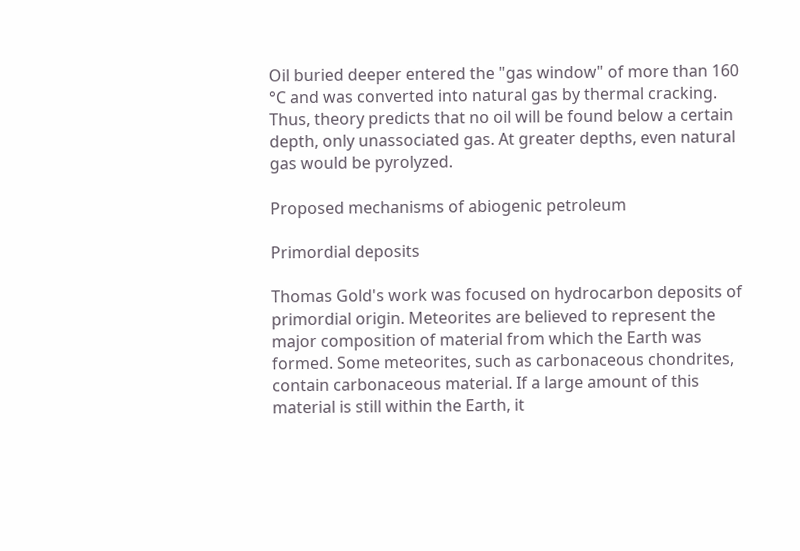Oil buried deeper entered the "gas window" of more than 160 °C and was converted into natural gas by thermal cracking. Thus, theory predicts that no oil will be found below a certain depth, only unassociated gas. At greater depths, even natural gas would be pyrolyzed.

Proposed mechanisms of abiogenic petroleum

Primordial deposits

Thomas Gold's work was focused on hydrocarbon deposits of primordial origin. Meteorites are believed to represent the major composition of material from which the Earth was formed. Some meteorites, such as carbonaceous chondrites, contain carbonaceous material. If a large amount of this material is still within the Earth, it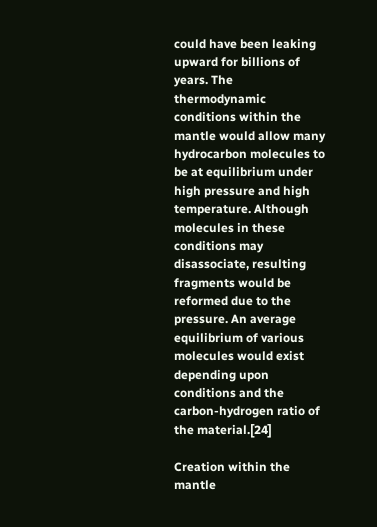could have been leaking upward for billions of years. The thermodynamic conditions within the mantle would allow many hydrocarbon molecules to be at equilibrium under high pressure and high temperature. Although molecules in these conditions may disassociate, resulting fragments would be reformed due to the pressure. An average equilibrium of various molecules would exist depending upon conditions and the carbon-hydrogen ratio of the material.[24]

Creation within the mantle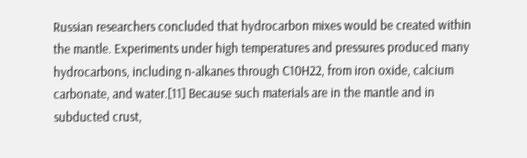Russian researchers concluded that hydrocarbon mixes would be created within the mantle. Experiments under high temperatures and pressures produced many hydrocarbons, including n-alkanes through C10H22, from iron oxide, calcium carbonate, and water.[11] Because such materials are in the mantle and in subducted crust,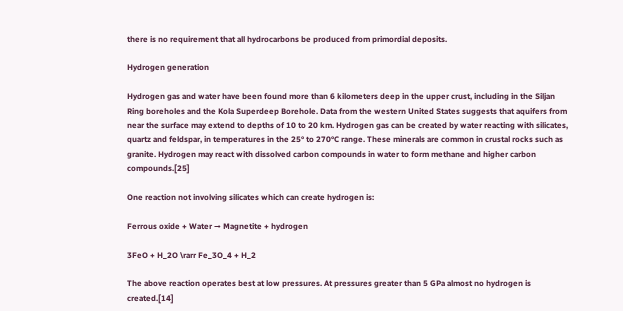there is no requirement that all hydrocarbons be produced from primordial deposits.

Hydrogen generation

Hydrogen gas and water have been found more than 6 kilometers deep in the upper crust, including in the Siljan Ring boreholes and the Kola Superdeep Borehole. Data from the western United States suggests that aquifers from near the surface may extend to depths of 10 to 20 km. Hydrogen gas can be created by water reacting with silicates, quartz and feldspar, in temperatures in the 25° to 270°C range. These minerals are common in crustal rocks such as granite. Hydrogen may react with dissolved carbon compounds in water to form methane and higher carbon compounds.[25]

One reaction not involving silicates which can create hydrogen is:

Ferrous oxide + Water → Magnetite + hydrogen

3FeO + H_2O \rarr Fe_3O_4 + H_2

The above reaction operates best at low pressures. At pressures greater than 5 GPa almost no hydrogen is created.[14]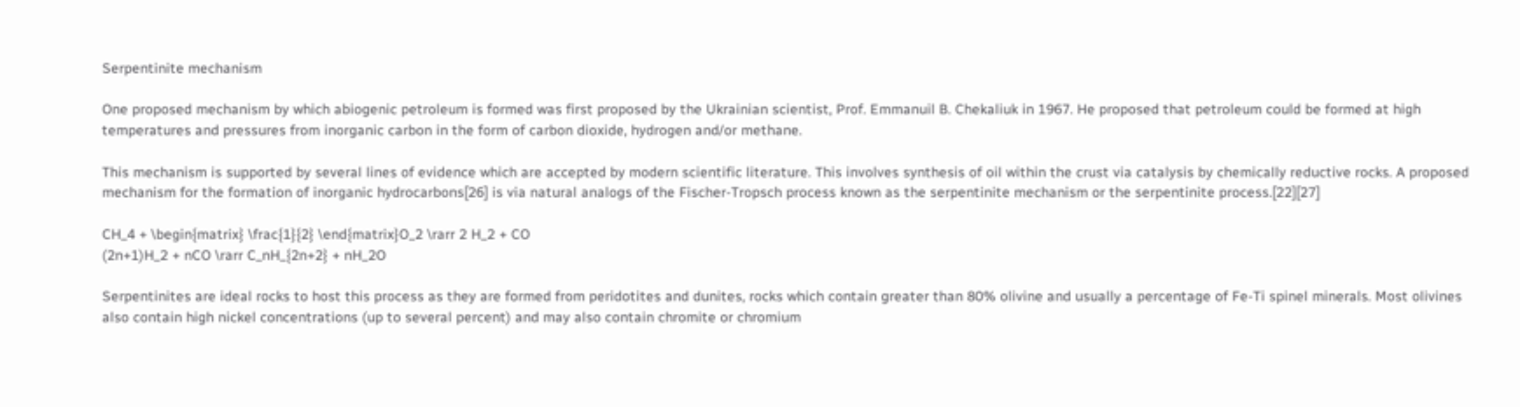Serpentinite mechanism

One proposed mechanism by which abiogenic petroleum is formed was first proposed by the Ukrainian scientist, Prof. Emmanuil B. Chekaliuk in 1967. He proposed that petroleum could be formed at high temperatures and pressures from inorganic carbon in the form of carbon dioxide, hydrogen and/or methane.

This mechanism is supported by several lines of evidence which are accepted by modern scientific literature. This involves synthesis of oil within the crust via catalysis by chemically reductive rocks. A proposed mechanism for the formation of inorganic hydrocarbons[26] is via natural analogs of the Fischer-Tropsch process known as the serpentinite mechanism or the serpentinite process.[22][27]

CH_4 + \begin{matrix} \frac{1}{2} \end{matrix}O_2 \rarr 2 H_2 + CO
(2n+1)H_2 + nCO \rarr C_nH_{2n+2} + nH_2O

Serpentinites are ideal rocks to host this process as they are formed from peridotites and dunites, rocks which contain greater than 80% olivine and usually a percentage of Fe-Ti spinel minerals. Most olivines also contain high nickel concentrations (up to several percent) and may also contain chromite or chromium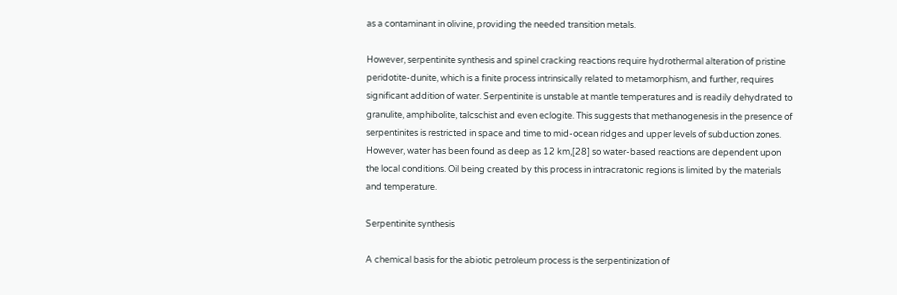as a contaminant in olivine, providing the needed transition metals.

However, serpentinite synthesis and spinel cracking reactions require hydrothermal alteration of pristine peridotite-dunite, which is a finite process intrinsically related to metamorphism, and further, requires significant addition of water. Serpentinite is unstable at mantle temperatures and is readily dehydrated to granulite, amphibolite, talcschist and even eclogite. This suggests that methanogenesis in the presence of serpentinites is restricted in space and time to mid-ocean ridges and upper levels of subduction zones. However, water has been found as deep as 12 km,[28] so water-based reactions are dependent upon the local conditions. Oil being created by this process in intracratonic regions is limited by the materials and temperature.

Serpentinite synthesis

A chemical basis for the abiotic petroleum process is the serpentinization of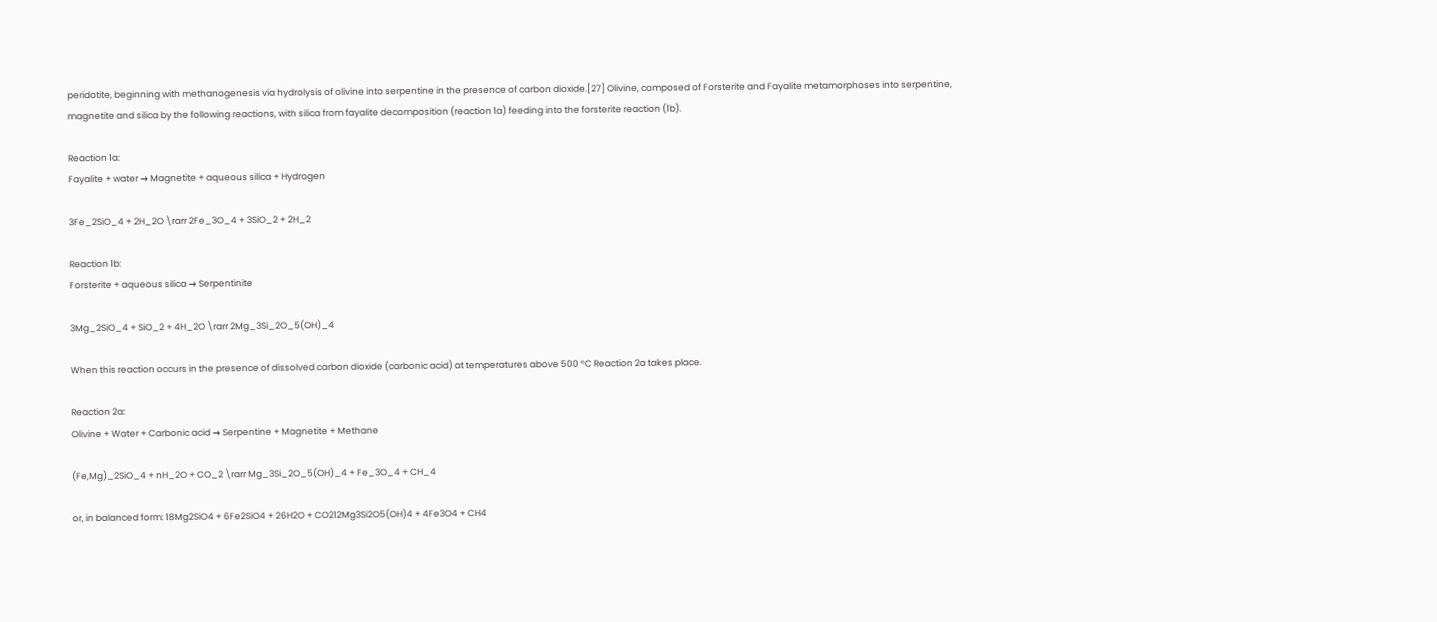peridotite, beginning with methanogenesis via hydrolysis of olivine into serpentine in the presence of carbon dioxide.[27] Olivine, composed of Forsterite and Fayalite metamorphoses into serpentine, magnetite and silica by the following reactions, with silica from fayalite decomposition (reaction 1a) feeding into the forsterite reaction (1b).

Reaction 1a:
Fayalite + water → Magnetite + aqueous silica + Hydrogen

3Fe_2SiO_4 + 2H_2O \rarr 2Fe_3O_4 + 3SiO_2 + 2H_2

Reaction 1b:
Forsterite + aqueous silica → Serpentinite

3Mg_2SiO_4 + SiO_2 + 4H_2O \rarr 2Mg_3Si_2O_5(OH)_4

When this reaction occurs in the presence of dissolved carbon dioxide (carbonic acid) at temperatures above 500 °C Reaction 2a takes place.

Reaction 2a:
Olivine + Water + Carbonic acid → Serpentine + Magnetite + Methane

(Fe,Mg)_2SiO_4 + nH_2O + CO_2 \rarr Mg_3Si_2O_5(OH)_4 + Fe_3O_4 + CH_4

or, in balanced form: 18Mg2SiO4 + 6Fe2SiO4 + 26H2O + CO212Mg3Si2O5(OH)4 + 4Fe3O4 + CH4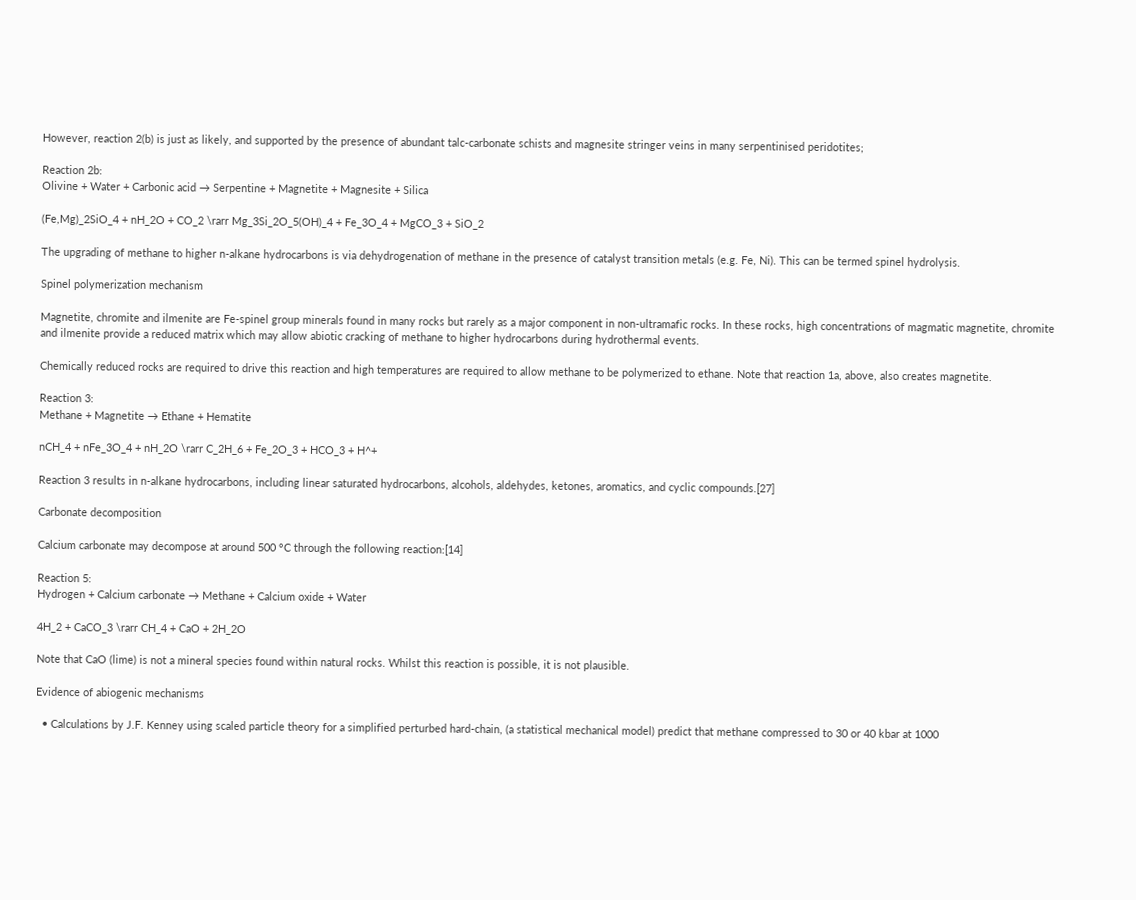However, reaction 2(b) is just as likely, and supported by the presence of abundant talc-carbonate schists and magnesite stringer veins in many serpentinised peridotites;

Reaction 2b:
Olivine + Water + Carbonic acid → Serpentine + Magnetite + Magnesite + Silica

(Fe,Mg)_2SiO_4 + nH_2O + CO_2 \rarr Mg_3Si_2O_5(OH)_4 + Fe_3O_4 + MgCO_3 + SiO_2

The upgrading of methane to higher n-alkane hydrocarbons is via dehydrogenation of methane in the presence of catalyst transition metals (e.g. Fe, Ni). This can be termed spinel hydrolysis.

Spinel polymerization mechanism

Magnetite, chromite and ilmenite are Fe-spinel group minerals found in many rocks but rarely as a major component in non-ultramafic rocks. In these rocks, high concentrations of magmatic magnetite, chromite and ilmenite provide a reduced matrix which may allow abiotic cracking of methane to higher hydrocarbons during hydrothermal events.

Chemically reduced rocks are required to drive this reaction and high temperatures are required to allow methane to be polymerized to ethane. Note that reaction 1a, above, also creates magnetite.

Reaction 3:
Methane + Magnetite → Ethane + Hematite

nCH_4 + nFe_3O_4 + nH_2O \rarr C_2H_6 + Fe_2O_3 + HCO_3 + H^+

Reaction 3 results in n-alkane hydrocarbons, including linear saturated hydrocarbons, alcohols, aldehydes, ketones, aromatics, and cyclic compounds.[27]

Carbonate decomposition

Calcium carbonate may decompose at around 500 °C through the following reaction:[14]

Reaction 5:
Hydrogen + Calcium carbonate → Methane + Calcium oxide + Water

4H_2 + CaCO_3 \rarr CH_4 + CaO + 2H_2O

Note that CaO (lime) is not a mineral species found within natural rocks. Whilst this reaction is possible, it is not plausible.

Evidence of abiogenic mechanisms

  • Calculations by J.F. Kenney using scaled particle theory for a simplified perturbed hard-chain, (a statistical mechanical model) predict that methane compressed to 30 or 40 kbar at 1000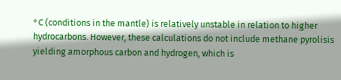°C (conditions in the mantle) is relatively unstable in relation to higher hydrocarbons. However, these calculations do not include methane pyrolisis yielding amorphous carbon and hydrogen, which is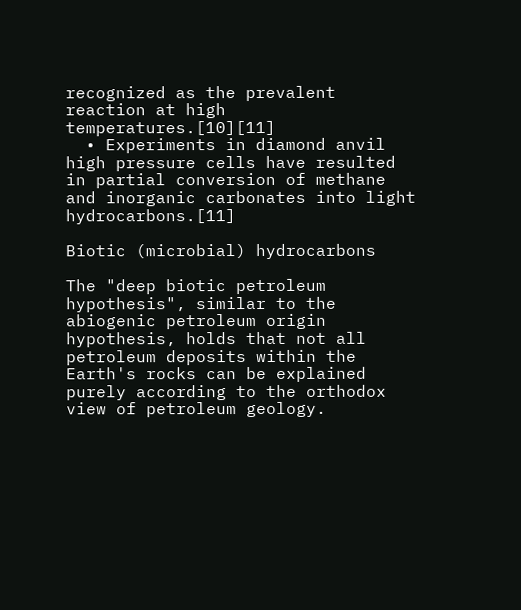recognized as the prevalent reaction at high temperatures.[10][11]
  • Experiments in diamond anvil high pressure cells have resulted in partial conversion of methane and inorganic carbonates into light hydrocarbons.[11]

Biotic (microbial) hydrocarbons

The "deep biotic petroleum hypothesis", similar to the abiogenic petroleum origin hypothesis, holds that not all petroleum deposits within the Earth's rocks can be explained purely according to the orthodox view of petroleum geology.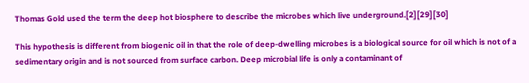Thomas Gold used the term the deep hot biosphere to describe the microbes which live underground.[2][29][30]

This hypothesis is different from biogenic oil in that the role of deep-dwelling microbes is a biological source for oil which is not of a sedimentary origin and is not sourced from surface carbon. Deep microbial life is only a contaminant of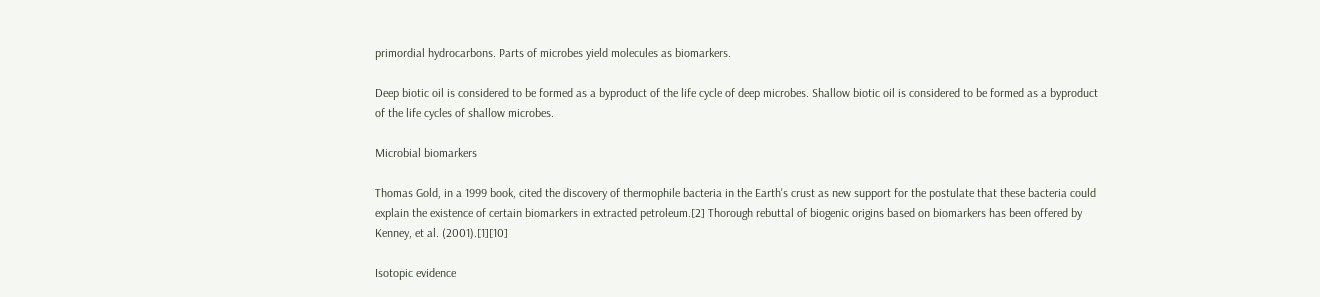primordial hydrocarbons. Parts of microbes yield molecules as biomarkers.

Deep biotic oil is considered to be formed as a byproduct of the life cycle of deep microbes. Shallow biotic oil is considered to be formed as a byproduct of the life cycles of shallow microbes.

Microbial biomarkers

Thomas Gold, in a 1999 book, cited the discovery of thermophile bacteria in the Earth's crust as new support for the postulate that these bacteria could explain the existence of certain biomarkers in extracted petroleum.[2] Thorough rebuttal of biogenic origins based on biomarkers has been offered by Kenney, et al. (2001).[1][10]

Isotopic evidence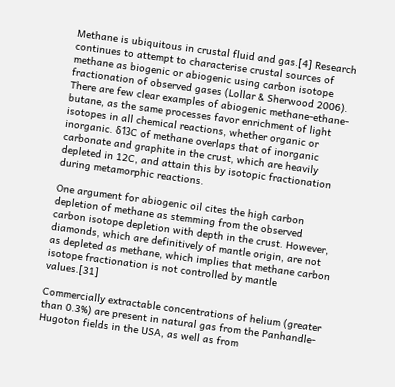Methane is ubiquitous in crustal fluid and gas.[4] Research continues to attempt to characterise crustal sources of methane as biogenic or abiogenic using carbon isotope fractionation of observed gases (Lollar & Sherwood 2006). There are few clear examples of abiogenic methane-ethane-butane, as the same processes favor enrichment of light isotopes in all chemical reactions, whether organic or inorganic. δ13C of methane overlaps that of inorganic carbonate and graphite in the crust, which are heavily depleted in 12C, and attain this by isotopic fractionation during metamorphic reactions.

One argument for abiogenic oil cites the high carbon depletion of methane as stemming from the observed carbon isotope depletion with depth in the crust. However, diamonds, which are definitively of mantle origin, are not as depleted as methane, which implies that methane carbon isotope fractionation is not controlled by mantle values.[31]

Commercially extractable concentrations of helium (greater than 0.3%) are present in natural gas from the Panhandle-Hugoton fields in the USA, as well as from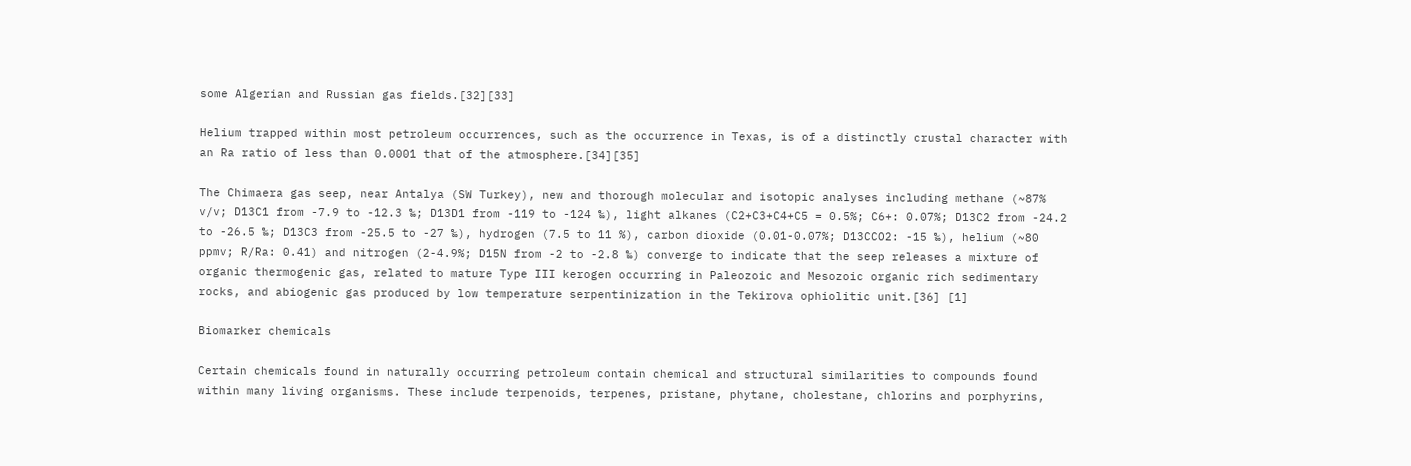some Algerian and Russian gas fields.[32][33]

Helium trapped within most petroleum occurrences, such as the occurrence in Texas, is of a distinctly crustal character with an Ra ratio of less than 0.0001 that of the atmosphere.[34][35]

The Chimaera gas seep, near Antalya (SW Turkey), new and thorough molecular and isotopic analyses including methane (~87% v/v; D13C1 from -7.9 to -12.3 ‰; D13D1 from -119 to -124 ‰), light alkanes (C2+C3+C4+C5 = 0.5%; C6+: 0.07%; D13C2 from -24.2 to -26.5 ‰; D13C3 from -25.5 to -27 ‰), hydrogen (7.5 to 11 %), carbon dioxide (0.01-0.07%; D13CCO2: -15 ‰), helium (~80 ppmv; R/Ra: 0.41) and nitrogen (2-4.9%; D15N from -2 to -2.8 ‰) converge to indicate that the seep releases a mixture of organic thermogenic gas, related to mature Type III kerogen occurring in Paleozoic and Mesozoic organic rich sedimentary rocks, and abiogenic gas produced by low temperature serpentinization in the Tekirova ophiolitic unit.[36] [1]

Biomarker chemicals

Certain chemicals found in naturally occurring petroleum contain chemical and structural similarities to compounds found within many living organisms. These include terpenoids, terpenes, pristane, phytane, cholestane, chlorins and porphyrins,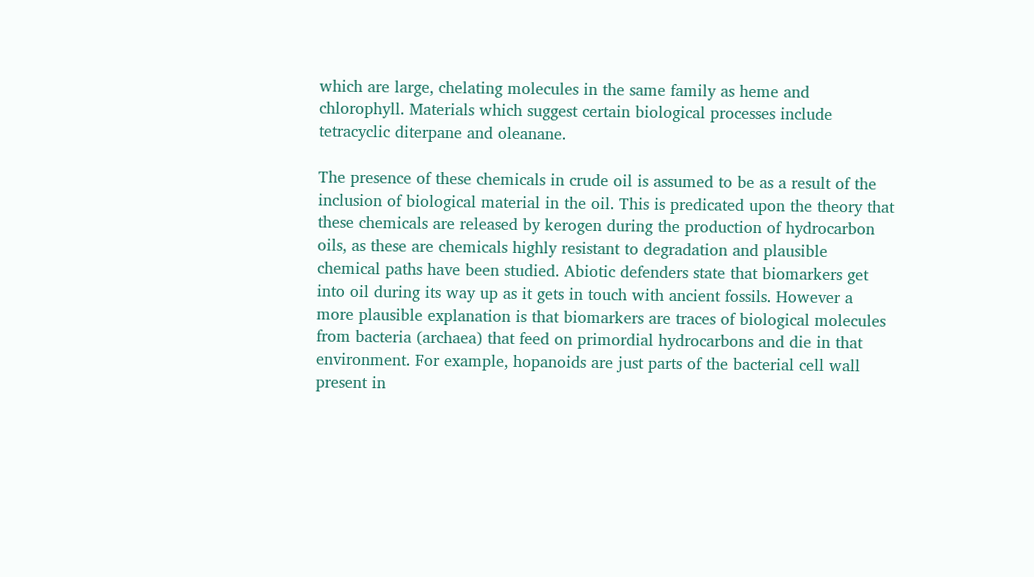which are large, chelating molecules in the same family as heme and chlorophyll. Materials which suggest certain biological processes include tetracyclic diterpane and oleanane.

The presence of these chemicals in crude oil is assumed to be as a result of the inclusion of biological material in the oil. This is predicated upon the theory that these chemicals are released by kerogen during the production of hydrocarbon oils, as these are chemicals highly resistant to degradation and plausible chemical paths have been studied. Abiotic defenders state that biomarkers get into oil during its way up as it gets in touch with ancient fossils. However a more plausible explanation is that biomarkers are traces of biological molecules from bacteria (archaea) that feed on primordial hydrocarbons and die in that environment. For example, hopanoids are just parts of the bacterial cell wall present in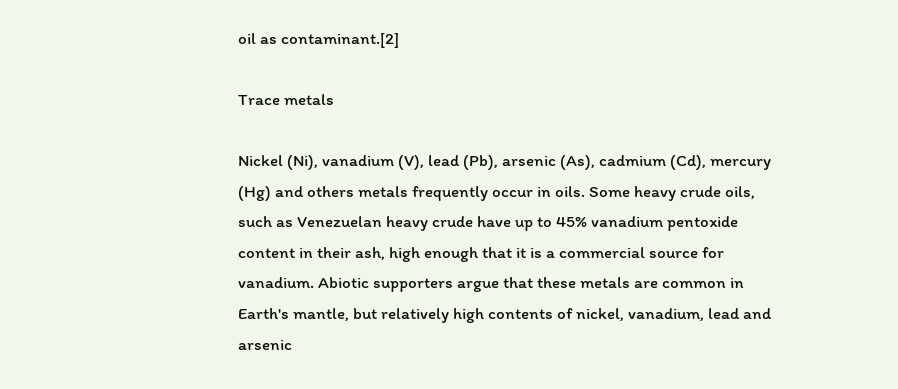oil as contaminant.[2]

Trace metals

Nickel (Ni), vanadium (V), lead (Pb), arsenic (As), cadmium (Cd), mercury (Hg) and others metals frequently occur in oils. Some heavy crude oils, such as Venezuelan heavy crude have up to 45% vanadium pentoxide content in their ash, high enough that it is a commercial source for vanadium. Abiotic supporters argue that these metals are common in Earth's mantle, but relatively high contents of nickel, vanadium, lead and arsenic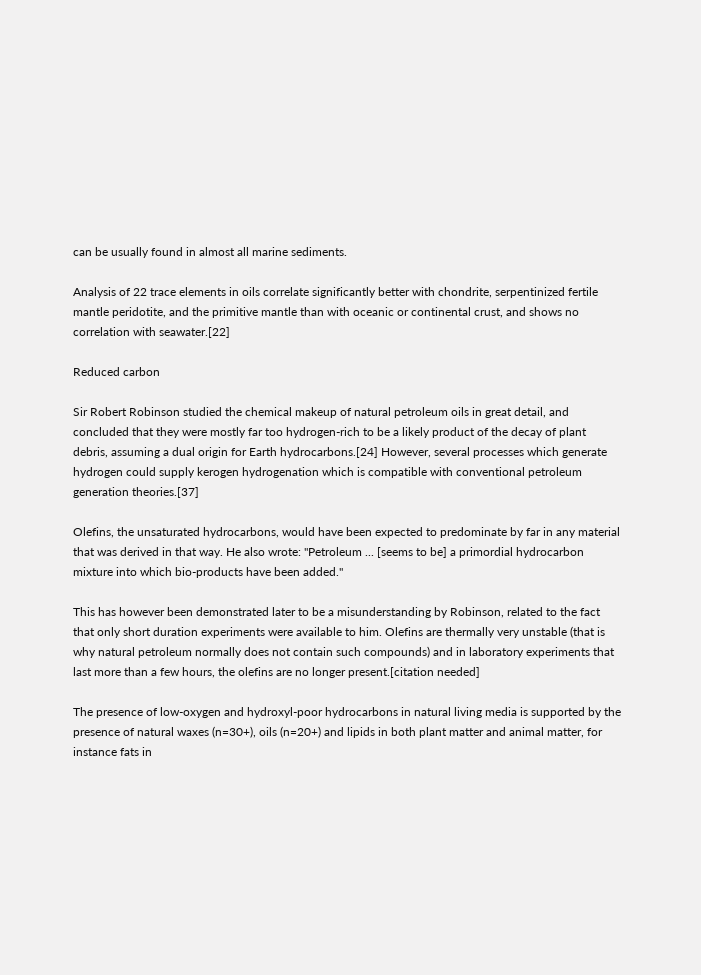can be usually found in almost all marine sediments.

Analysis of 22 trace elements in oils correlate significantly better with chondrite, serpentinized fertile mantle peridotite, and the primitive mantle than with oceanic or continental crust, and shows no correlation with seawater.[22]

Reduced carbon

Sir Robert Robinson studied the chemical makeup of natural petroleum oils in great detail, and concluded that they were mostly far too hydrogen-rich to be a likely product of the decay of plant debris, assuming a dual origin for Earth hydrocarbons.[24] However, several processes which generate hydrogen could supply kerogen hydrogenation which is compatible with conventional petroleum generation theories.[37]

Olefins, the unsaturated hydrocarbons, would have been expected to predominate by far in any material that was derived in that way. He also wrote: "Petroleum ... [seems to be] a primordial hydrocarbon mixture into which bio-products have been added."

This has however been demonstrated later to be a misunderstanding by Robinson, related to the fact that only short duration experiments were available to him. Olefins are thermally very unstable (that is why natural petroleum normally does not contain such compounds) and in laboratory experiments that last more than a few hours, the olefins are no longer present.[citation needed]

The presence of low-oxygen and hydroxyl-poor hydrocarbons in natural living media is supported by the presence of natural waxes (n=30+), oils (n=20+) and lipids in both plant matter and animal matter, for instance fats in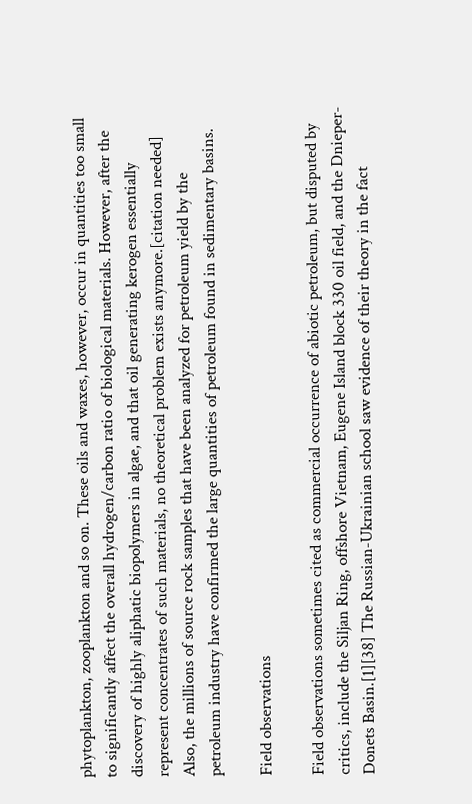phytoplankton, zooplankton and so on. These oils and waxes, however, occur in quantities too small to significantly affect the overall hydrogen/carbon ratio of biological materials. However, after the discovery of highly aliphatic biopolymers in algae, and that oil generating kerogen essentially represent concentrates of such materials, no theoretical problem exists anymore.[citation needed] Also, the millions of source rock samples that have been analyzed for petroleum yield by the petroleum industry have confirmed the large quantities of petroleum found in sedimentary basins.

Field observations

Field observations sometimes cited as commercial occurrence of abiotic petroleum, but disputed by critics, include the Siljan Ring, offshore Vietnam, Eugene Island block 330 oil field, and the Dnieper-Donets Basin.[1][38] The Russian-Ukrainian school saw evidence of their theory in the fact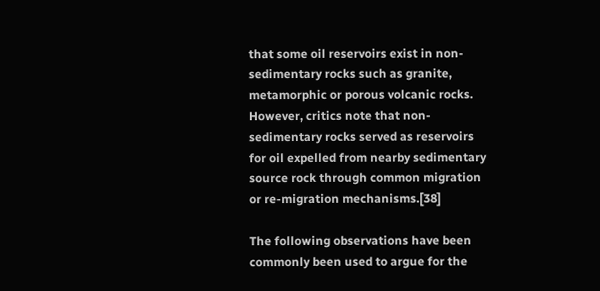that some oil reservoirs exist in non-sedimentary rocks such as granite, metamorphic or porous volcanic rocks. However, critics note that non-sedimentary rocks served as reservoirs for oil expelled from nearby sedimentary source rock through common migration or re-migration mechanisms.[38]

The following observations have been commonly been used to argue for the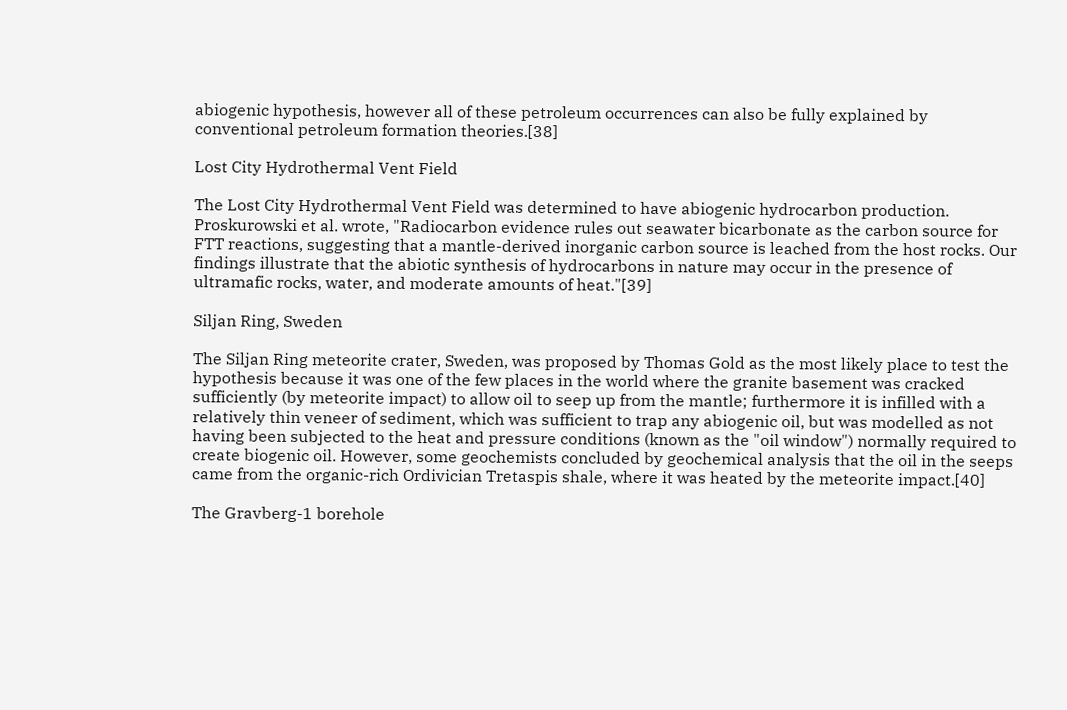abiogenic hypothesis, however all of these petroleum occurrences can also be fully explained by conventional petroleum formation theories.[38]

Lost City Hydrothermal Vent Field

The Lost City Hydrothermal Vent Field was determined to have abiogenic hydrocarbon production. Proskurowski et al. wrote, "Radiocarbon evidence rules out seawater bicarbonate as the carbon source for FTT reactions, suggesting that a mantle-derived inorganic carbon source is leached from the host rocks. Our findings illustrate that the abiotic synthesis of hydrocarbons in nature may occur in the presence of ultramafic rocks, water, and moderate amounts of heat."[39]

Siljan Ring, Sweden

The Siljan Ring meteorite crater, Sweden, was proposed by Thomas Gold as the most likely place to test the hypothesis because it was one of the few places in the world where the granite basement was cracked sufficiently (by meteorite impact) to allow oil to seep up from the mantle; furthermore it is infilled with a relatively thin veneer of sediment, which was sufficient to trap any abiogenic oil, but was modelled as not having been subjected to the heat and pressure conditions (known as the "oil window") normally required to create biogenic oil. However, some geochemists concluded by geochemical analysis that the oil in the seeps came from the organic-rich Ordivician Tretaspis shale, where it was heated by the meteorite impact.[40]

The Gravberg-1 borehole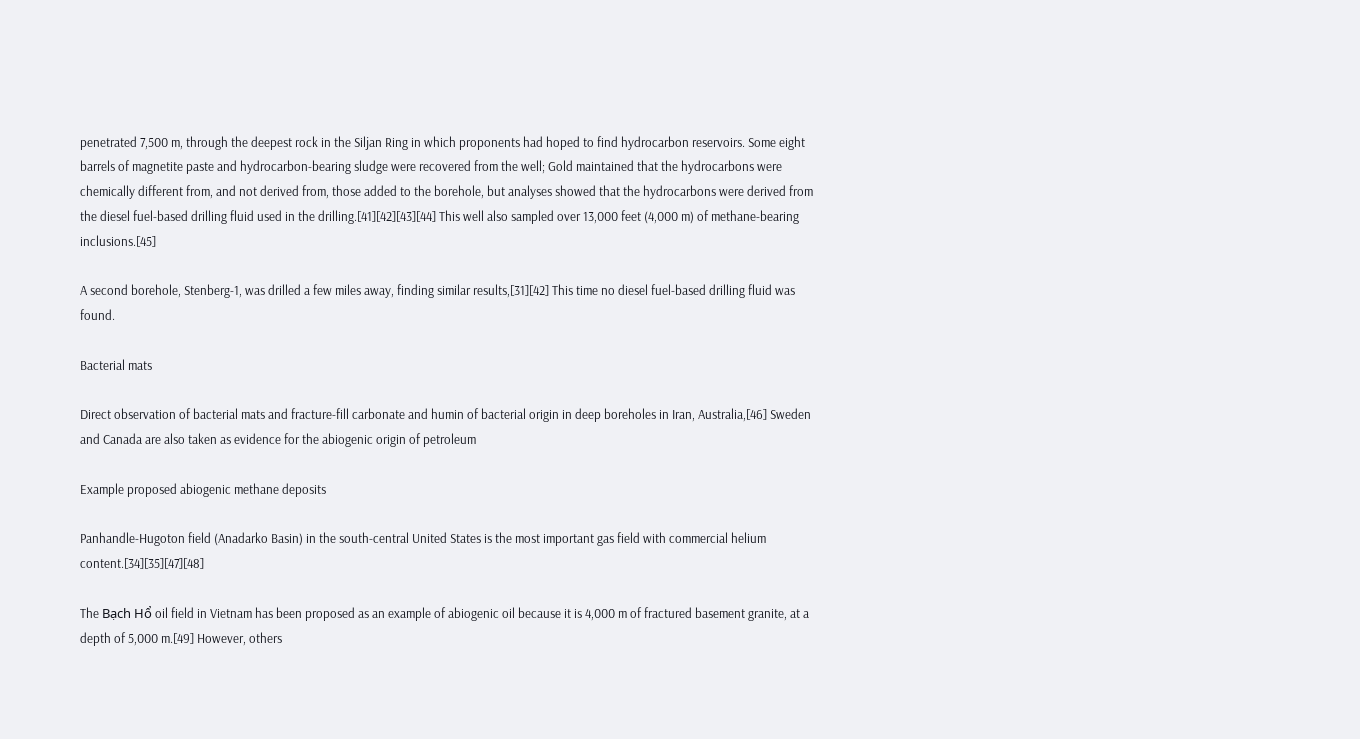penetrated 7,500 m, through the deepest rock in the Siljan Ring in which proponents had hoped to find hydrocarbon reservoirs. Some eight barrels of magnetite paste and hydrocarbon-bearing sludge were recovered from the well; Gold maintained that the hydrocarbons were chemically different from, and not derived from, those added to the borehole, but analyses showed that the hydrocarbons were derived from the diesel fuel-based drilling fluid used in the drilling.[41][42][43][44] This well also sampled over 13,000 feet (4,000 m) of methane-bearing inclusions.[45]

A second borehole, Stenberg-1, was drilled a few miles away, finding similar results,[31][42] This time no diesel fuel-based drilling fluid was found.

Bacterial mats

Direct observation of bacterial mats and fracture-fill carbonate and humin of bacterial origin in deep boreholes in Iran, Australia,[46] Sweden and Canada are also taken as evidence for the abiogenic origin of petroleum

Example proposed abiogenic methane deposits

Panhandle-Hugoton field (Anadarko Basin) in the south-central United States is the most important gas field with commercial helium content.[34][35][47][48]

The Bạch Hổ oil field in Vietnam has been proposed as an example of abiogenic oil because it is 4,000 m of fractured basement granite, at a depth of 5,000 m.[49] However, others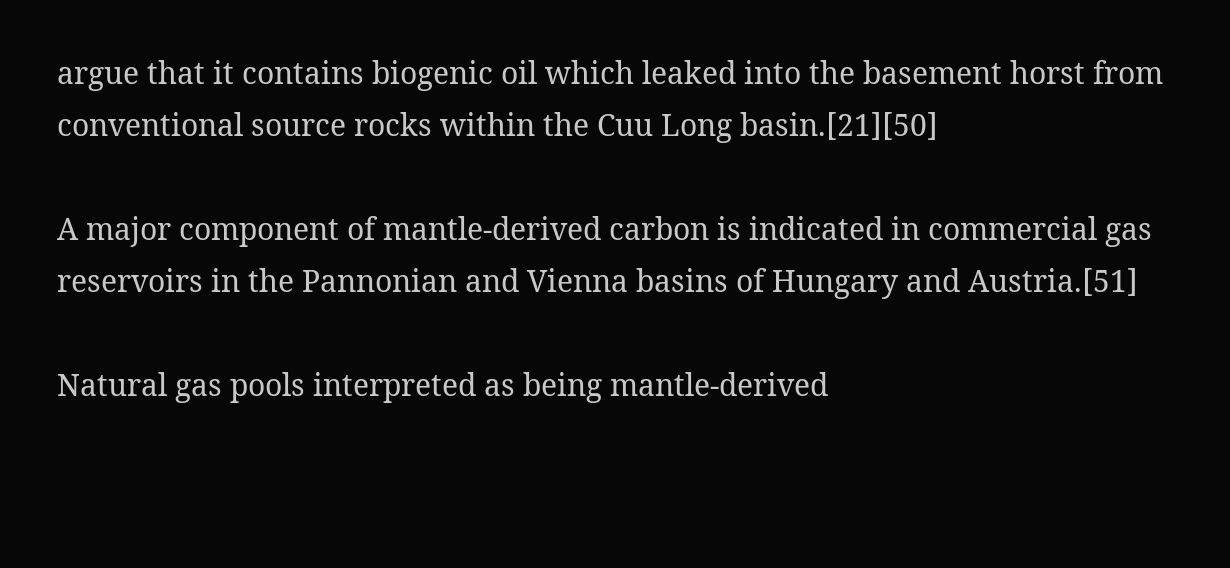argue that it contains biogenic oil which leaked into the basement horst from conventional source rocks within the Cuu Long basin.[21][50]

A major component of mantle-derived carbon is indicated in commercial gas reservoirs in the Pannonian and Vienna basins of Hungary and Austria.[51]

Natural gas pools interpreted as being mantle-derived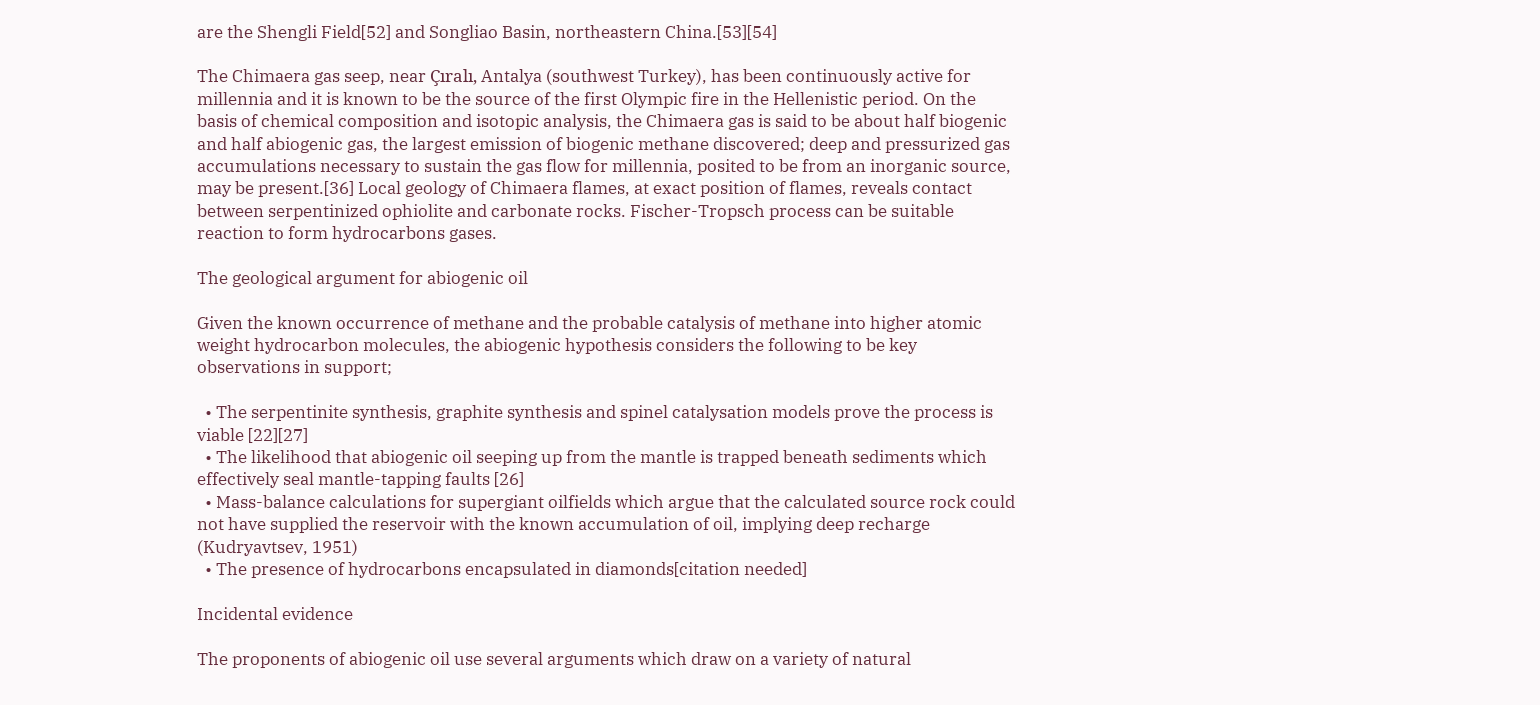are the Shengli Field[52] and Songliao Basin, northeastern China.[53][54]

The Chimaera gas seep, near Çıralı, Antalya (southwest Turkey), has been continuously active for millennia and it is known to be the source of the first Olympic fire in the Hellenistic period. On the basis of chemical composition and isotopic analysis, the Chimaera gas is said to be about half biogenic and half abiogenic gas, the largest emission of biogenic methane discovered; deep and pressurized gas accumulations necessary to sustain the gas flow for millennia, posited to be from an inorganic source, may be present.[36] Local geology of Chimaera flames, at exact position of flames, reveals contact between serpentinized ophiolite and carbonate rocks. Fischer-Tropsch process can be suitable reaction to form hydrocarbons gases.

The geological argument for abiogenic oil

Given the known occurrence of methane and the probable catalysis of methane into higher atomic weight hydrocarbon molecules, the abiogenic hypothesis considers the following to be key observations in support;

  • The serpentinite synthesis, graphite synthesis and spinel catalysation models prove the process is viable [22][27]
  • The likelihood that abiogenic oil seeping up from the mantle is trapped beneath sediments which effectively seal mantle-tapping faults [26]
  • Mass-balance calculations for supergiant oilfields which argue that the calculated source rock could not have supplied the reservoir with the known accumulation of oil, implying deep recharge (Kudryavtsev, 1951)
  • The presence of hydrocarbons encapsulated in diamonds[citation needed]

Incidental evidence

The proponents of abiogenic oil use several arguments which draw on a variety of natural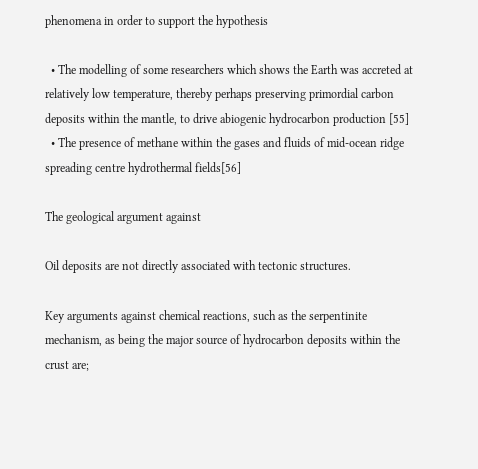phenomena in order to support the hypothesis

  • The modelling of some researchers which shows the Earth was accreted at relatively low temperature, thereby perhaps preserving primordial carbon deposits within the mantle, to drive abiogenic hydrocarbon production [55]
  • The presence of methane within the gases and fluids of mid-ocean ridge spreading centre hydrothermal fields[56]

The geological argument against

Oil deposits are not directly associated with tectonic structures.

Key arguments against chemical reactions, such as the serpentinite mechanism, as being the major source of hydrocarbon deposits within the crust are;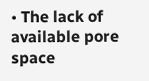• The lack of available pore space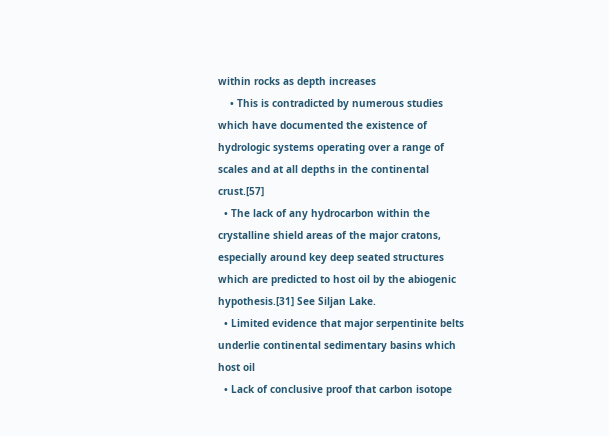within rocks as depth increases
    • This is contradicted by numerous studies which have documented the existence of hydrologic systems operating over a range of scales and at all depths in the continental crust.[57]
  • The lack of any hydrocarbon within the crystalline shield areas of the major cratons, especially around key deep seated structures which are predicted to host oil by the abiogenic hypothesis.[31] See Siljan Lake.
  • Limited evidence that major serpentinite belts underlie continental sedimentary basins which host oil
  • Lack of conclusive proof that carbon isotope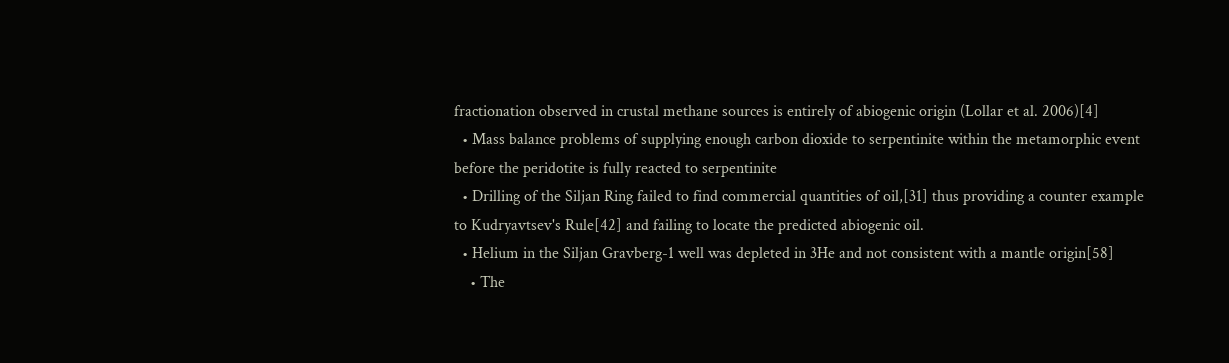fractionation observed in crustal methane sources is entirely of abiogenic origin (Lollar et al. 2006)[4]
  • Mass balance problems of supplying enough carbon dioxide to serpentinite within the metamorphic event before the peridotite is fully reacted to serpentinite
  • Drilling of the Siljan Ring failed to find commercial quantities of oil,[31] thus providing a counter example to Kudryavtsev's Rule[42] and failing to locate the predicted abiogenic oil.
  • Helium in the Siljan Gravberg-1 well was depleted in 3He and not consistent with a mantle origin[58]
    • The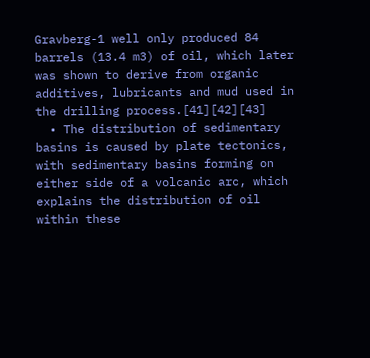Gravberg-1 well only produced 84 barrels (13.4 m3) of oil, which later was shown to derive from organic additives, lubricants and mud used in the drilling process.[41][42][43]
  • The distribution of sedimentary basins is caused by plate tectonics, with sedimentary basins forming on either side of a volcanic arc, which explains the distribution of oil within these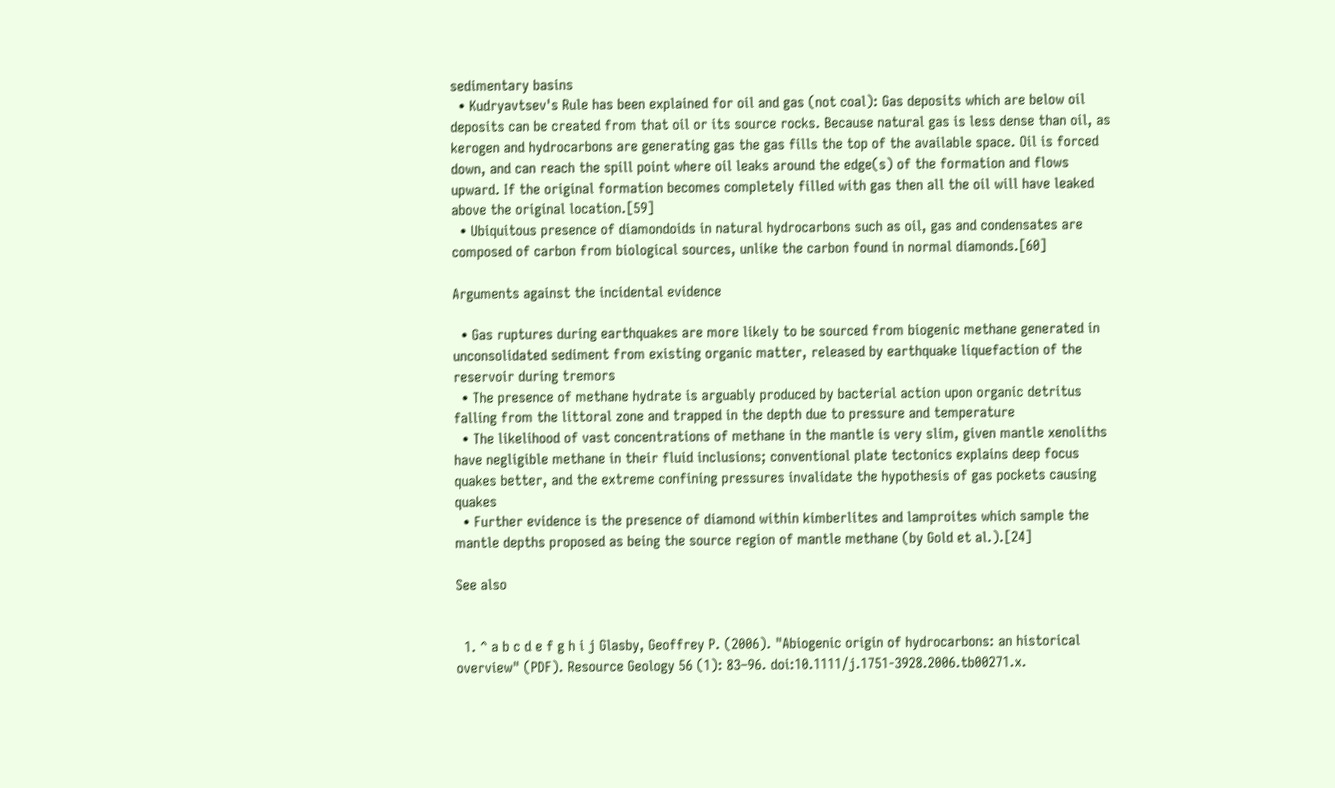sedimentary basins
  • Kudryavtsev's Rule has been explained for oil and gas (not coal): Gas deposits which are below oil deposits can be created from that oil or its source rocks. Because natural gas is less dense than oil, as kerogen and hydrocarbons are generating gas the gas fills the top of the available space. Oil is forced down, and can reach the spill point where oil leaks around the edge(s) of the formation and flows upward. If the original formation becomes completely filled with gas then all the oil will have leaked above the original location.[59]
  • Ubiquitous presence of diamondoids in natural hydrocarbons such as oil, gas and condensates are composed of carbon from biological sources, unlike the carbon found in normal diamonds.[60]

Arguments against the incidental evidence

  • Gas ruptures during earthquakes are more likely to be sourced from biogenic methane generated in unconsolidated sediment from existing organic matter, released by earthquake liquefaction of the reservoir during tremors
  • The presence of methane hydrate is arguably produced by bacterial action upon organic detritus falling from the littoral zone and trapped in the depth due to pressure and temperature
  • The likelihood of vast concentrations of methane in the mantle is very slim, given mantle xenoliths have negligible methane in their fluid inclusions; conventional plate tectonics explains deep focus quakes better, and the extreme confining pressures invalidate the hypothesis of gas pockets causing quakes
  • Further evidence is the presence of diamond within kimberlites and lamproites which sample the mantle depths proposed as being the source region of mantle methane (by Gold et al.).[24]

See also


  1. ^ a b c d e f g h i j Glasby, Geoffrey P. (2006). "Abiogenic origin of hydrocarbons: an historical overview" (PDF). Resource Geology 56 (1): 83–96. doi:10.1111/j.1751-3928.2006.tb00271.x.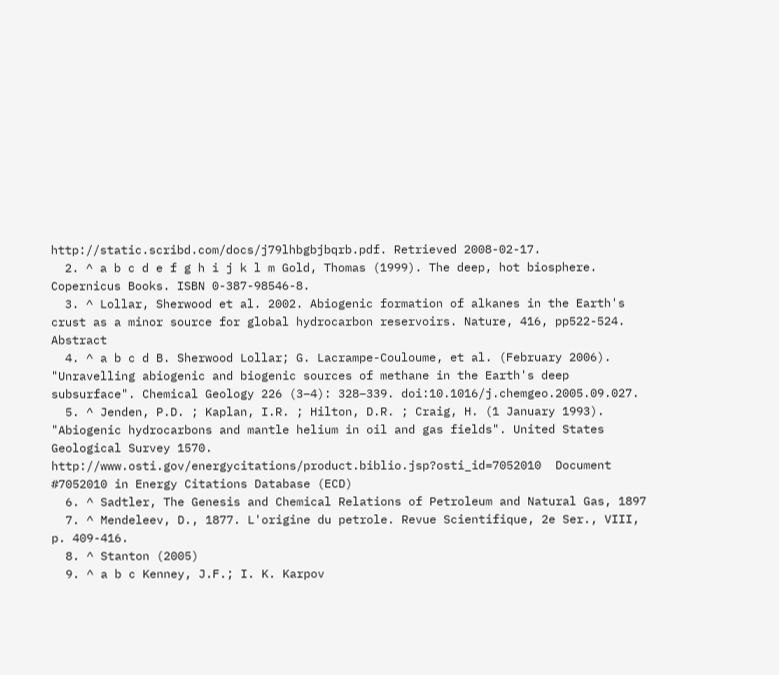http://static.scribd.com/docs/j79lhbgbjbqrb.pdf. Retrieved 2008-02-17.
  2. ^ a b c d e f g h i j k l m Gold, Thomas (1999). The deep, hot biosphere. Copernicus Books. ISBN 0-387-98546-8.
  3. ^ Lollar, Sherwood et al. 2002. Abiogenic formation of alkanes in the Earth's crust as a minor source for global hydrocarbon reservoirs. Nature, 416, pp522-524. Abstract
  4. ^ a b c d B. Sherwood Lollar; G. Lacrampe-Couloume, et al. (February 2006). "Unravelling abiogenic and biogenic sources of methane in the Earth's deep subsurface". Chemical Geology 226 (3–4): 328–339. doi:10.1016/j.chemgeo.2005.09.027.
  5. ^ Jenden, P.D. ; Kaplan, I.R. ; Hilton, D.R. ; Craig, H. (1 January 1993). "Abiogenic hydrocarbons and mantle helium in oil and gas fields". United States Geological Survey 1570. http://www.osti.gov/energycitations/product.biblio.jsp?osti_id=7052010  Document #7052010 in Energy Citations Database (ECD)
  6. ^ Sadtler, The Genesis and Chemical Relations of Petroleum and Natural Gas, 1897
  7. ^ Mendeleev, D., 1877. L'origine du petrole. Revue Scientifique, 2e Ser., VIII, p. 409-416.
  8. ^ Stanton (2005)
  9. ^ a b c Kenney, J.F.; I. K. Karpov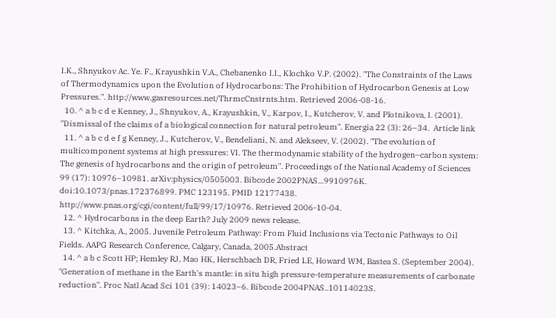I.K., Shnyukov Ac. Ye. F., Krayushkin V.A., Chebanenko I.I., Klochko V.P. (2002). "The Constraints of the Laws of Thermodynamics upon the Evolution of Hydrocarbons: The Prohibition of Hydrocarbon Genesis at Low Pressures.". http://www.gasresources.net/ThrmcCnstrnts.htm. Retrieved 2006-08-16.
  10. ^ a b c d e Kenney, J., Shnyukov, A., Krayushkin, V., Karpov, I., Kutcherov, V. and Plotnikova, I. (2001). "Dismissal of the claims of a biological connection for natural petroleum". Energia 22 (3): 26–34.  Article link
  11. ^ a b c d e f g Kenney, J., Kutcherov, V., Bendeliani, N. and Alekseev, V. (2002). "The evolution of multicomponent systems at high pressures: VI. The thermodynamic stability of the hydrogen–carbon system: The genesis of hydrocarbons and the origin of petroleum". Proceedings of the National Academy of Sciences 99 (17): 10976–10981. arXiv:physics/0505003. Bibcode 2002PNAS...9910976K. doi:10.1073/pnas.172376899. PMC 123195. PMID 12177438. http://www.pnas.org/cgi/content/full/99/17/10976. Retrieved 2006-10-04.
  12. ^ Hydrocarbons in the deep Earth? July 2009 news release.
  13. ^ Kitchka, A., 2005. Juvenile Petroleum Pathway: From Fluid Inclusions via Tectonic Pathways to Oil Fields. AAPG Research Conference, Calgary, Canada, 2005.Abstract
  14. ^ a b c Scott HP; Hemley RJ, Mao HK, Herschbach DR, Fried LE, Howard WM, Bastea S. (September 2004). "Generation of methane in the Earth's mantle: in situ high pressure-temperature measurements of carbonate reduction". Proc Natl Acad Sci 101 (39): 14023–6. Bibcode 2004PNAS..10114023S.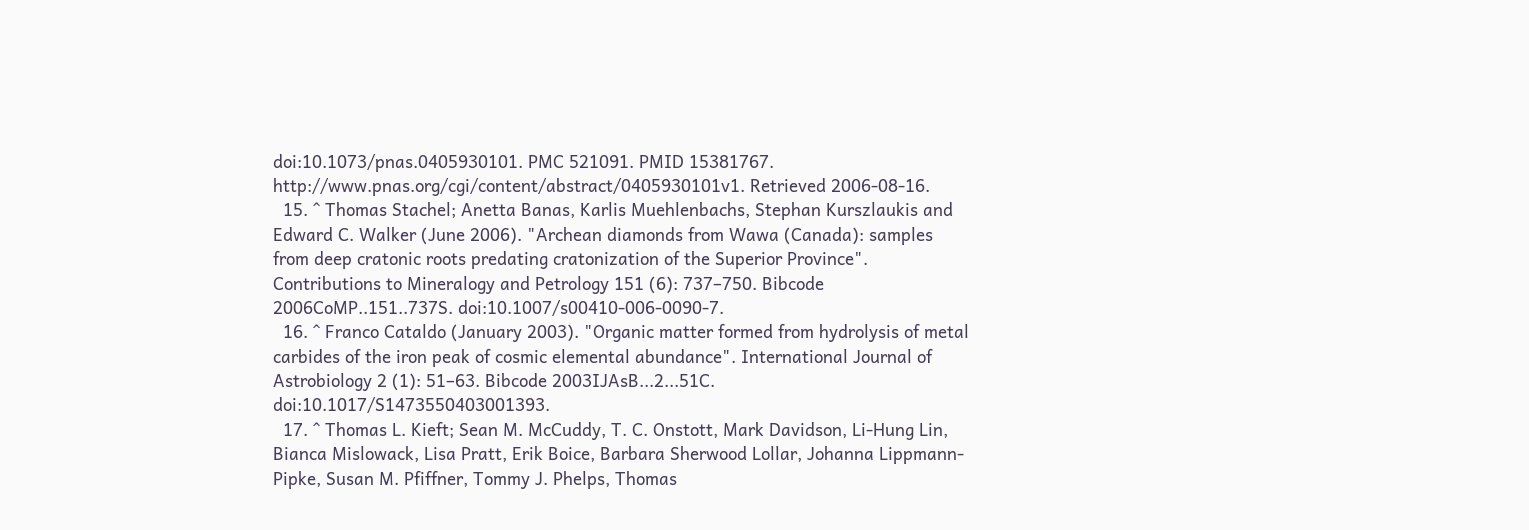doi:10.1073/pnas.0405930101. PMC 521091. PMID 15381767. http://www.pnas.org/cgi/content/abstract/0405930101v1. Retrieved 2006-08-16.
  15. ^ Thomas Stachel; Anetta Banas, Karlis Muehlenbachs, Stephan Kurszlaukis and Edward C. Walker (June 2006). "Archean diamonds from Wawa (Canada): samples from deep cratonic roots predating cratonization of the Superior Province". Contributions to Mineralogy and Petrology 151 (6): 737–750. Bibcode 2006CoMP..151..737S. doi:10.1007/s00410-006-0090-7.
  16. ^ Franco Cataldo (January 2003). "Organic matter formed from hydrolysis of metal carbides of the iron peak of cosmic elemental abundance". International Journal of Astrobiology 2 (1): 51–63. Bibcode 2003IJAsB...2...51C. doi:10.1017/S1473550403001393.
  17. ^ Thomas L. Kieft; Sean M. McCuddy, T. C. Onstott, Mark Davidson, Li-Hung Lin, Bianca Mislowack, Lisa Pratt, Erik Boice, Barbara Sherwood Lollar, Johanna Lippmann-Pipke, Susan M. Pfiffner, Tommy J. Phelps, Thomas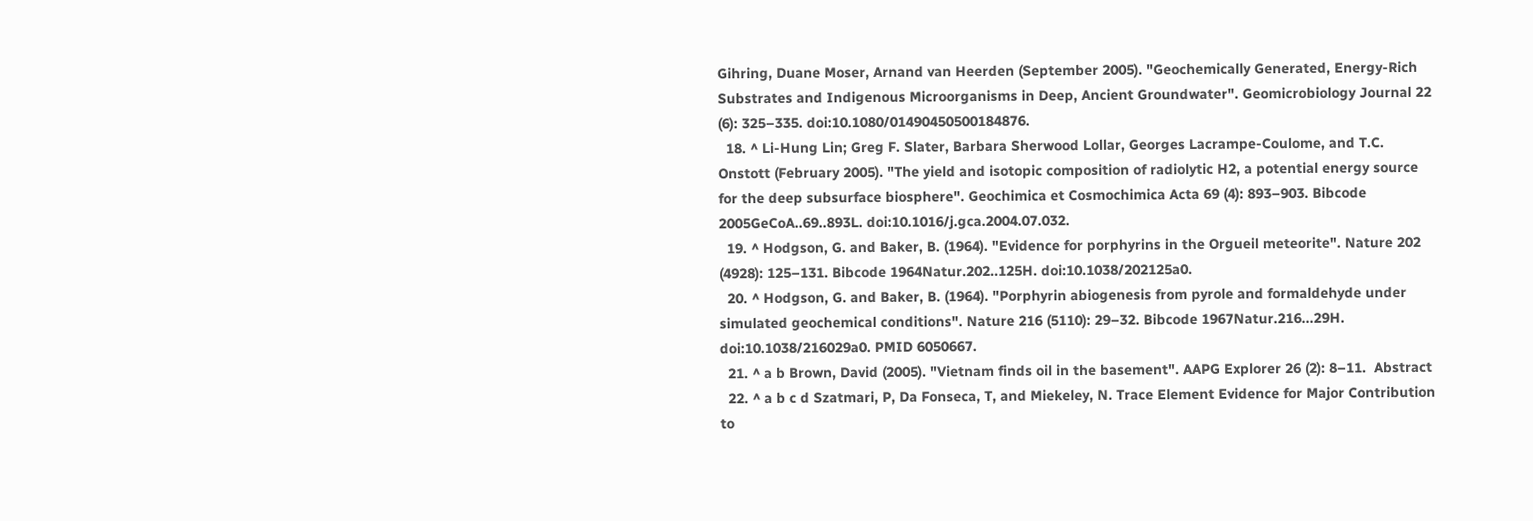Gihring, Duane Moser, Arnand van Heerden (September 2005). "Geochemically Generated, Energy-Rich Substrates and Indigenous Microorganisms in Deep, Ancient Groundwater". Geomicrobiology Journal 22 (6): 325–335. doi:10.1080/01490450500184876.
  18. ^ Li-Hung Lin; Greg F. Slater, Barbara Sherwood Lollar, Georges Lacrampe-Coulome, and T.C. Onstott (February 2005). "The yield and isotopic composition of radiolytic H2, a potential energy source for the deep subsurface biosphere". Geochimica et Cosmochimica Acta 69 (4): 893–903. Bibcode 2005GeCoA..69..893L. doi:10.1016/j.gca.2004.07.032.
  19. ^ Hodgson, G. and Baker, B. (1964). "Evidence for porphyrins in the Orgueil meteorite". Nature 202 (4928): 125–131. Bibcode 1964Natur.202..125H. doi:10.1038/202125a0.
  20. ^ Hodgson, G. and Baker, B. (1964). "Porphyrin abiogenesis from pyrole and formaldehyde under simulated geochemical conditions". Nature 216 (5110): 29–32. Bibcode 1967Natur.216...29H. doi:10.1038/216029a0. PMID 6050667.
  21. ^ a b Brown, David (2005). "Vietnam finds oil in the basement". AAPG Explorer 26 (2): 8–11.  Abstract
  22. ^ a b c d Szatmari, P, Da Fonseca, T, and Miekeley, N. Trace Element Evidence for Major Contribution to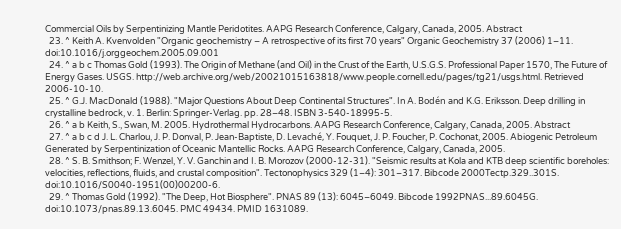Commercial Oils by Serpentinizing Mantle Peridotites. AAPG Research Conference, Calgary, Canada, 2005. Abstract
  23. ^ Keith A. Kvenvolden "Organic geochemistry – A retrospective of its first 70 years" Organic Geochemistry 37 (2006) 1–11. doi:10.1016/j.orggeochem.2005.09.001
  24. ^ a b c Thomas Gold (1993). The Origin of Methane (and Oil) in the Crust of the Earth, U.S.G.S. Professional Paper 1570, The Future of Energy Gases. USGS. http://web.archive.org/web/20021015163818/www.people.cornell.edu/pages/tg21/usgs.html. Retrieved 2006-10-10.
  25. ^ G.J. MacDonald (1988). "Major Questions About Deep Continental Structures". In A. Bodén and K.G. Eriksson. Deep drilling in crystalline bedrock, v. 1. Berlin: Springer-Verlag. pp. 28–48. ISBN 3-540-18995-5.
  26. ^ a b Keith, S., Swan, M. 2005. Hydrothermal Hydrocarbons. AAPG Research Conference, Calgary, Canada, 2005. Abstract
  27. ^ a b c d J. L. Charlou, J. P. Donval, P. Jean-Baptiste, D. Levaché, Y. Fouquet, J. P. Foucher, P. Cochonat, 2005. Abiogenic Petroleum Generated by Serpentinization of Oceanic Mantellic Rocks. AAPG Research Conference, Calgary, Canada, 2005.
  28. ^ S. B. Smithson; F. Wenzel, Y. V. Ganchin and I. B. Morozov (2000-12-31). "Seismic results at Kola and KTB deep scientific boreholes: velocities, reflections, fluids, and crustal composition". Tectonophysics 329 (1–4): 301–317. Bibcode 2000Tectp.329..301S. doi:10.1016/S0040-1951(00)00200-6.
  29. ^ Thomas Gold (1992). "The Deep, Hot Biosphere". PNAS 89 (13): 6045–6049. Bibcode 1992PNAS...89.6045G. doi:10.1073/pnas.89.13.6045. PMC 49434. PMID 1631089.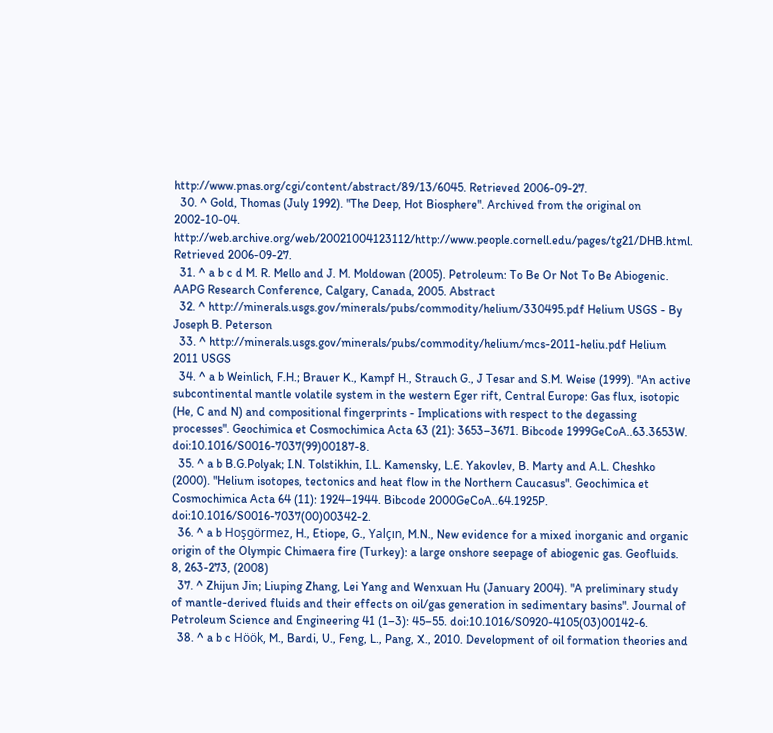http://www.pnas.org/cgi/content/abstract/89/13/6045. Retrieved 2006-09-27.
  30. ^ Gold, Thomas (July 1992). "The Deep, Hot Biosphere". Archived from the original on 2002-10-04. http://web.archive.org/web/20021004123112/http://www.people.cornell.edu/pages/tg21/DHB.html. Retrieved 2006-09-27.
  31. ^ a b c d M. R. Mello and J. M. Moldowan (2005). Petroleum: To Be Or Not To Be Abiogenic. AAPG Research Conference, Calgary, Canada, 2005. Abstract
  32. ^ http://minerals.usgs.gov/minerals/pubs/commodity/helium/330495.pdf Helium USGS - By Joseph B. Peterson
  33. ^ http://minerals.usgs.gov/minerals/pubs/commodity/helium/mcs-2011-heliu.pdf Helium 2011 USGS
  34. ^ a b Weinlich, F.H.; Brauer K., Kampf H., Strauch G., J Tesar and S.M. Weise (1999). "An active subcontinental mantle volatile system in the western Eger rift, Central Europe: Gas flux, isotopic (He, C and N) and compositional fingerprints - Implications with respect to the degassing processes". Geochimica et Cosmochimica Acta 63 (21): 3653–3671. Bibcode 1999GeCoA..63.3653W. doi:10.1016/S0016-7037(99)00187-8.
  35. ^ a b B.G.Polyak; I.N. Tolstikhin, I.L. Kamensky, L.E. Yakovlev, B. Marty and A.L. Cheshko (2000). "Helium isotopes, tectonics and heat flow in the Northern Caucasus". Geochimica et Cosmochimica Acta 64 (11): 1924–1944. Bibcode 2000GeCoA..64.1925P. doi:10.1016/S0016-7037(00)00342-2.
  36. ^ a b Hoşgörmez, H., Etiope, G., Yalçın, M.N., New evidence for a mixed inorganic and organic origin of the Olympic Chimaera fire (Turkey): a large onshore seepage of abiogenic gas. Geofluids. 8, 263-273, (2008)
  37. ^ Zhijun Jin; Liuping Zhang, Lei Yang and Wenxuan Hu (January 2004). "A preliminary study of mantle-derived fluids and their effects on oil/gas generation in sedimentary basins". Journal of Petroleum Science and Engineering 41 (1–3): 45–55. doi:10.1016/S0920-4105(03)00142-6.
  38. ^ a b c Höök, M., Bardi, U., Feng, L., Pang, X., 2010. Development of oil formation theories and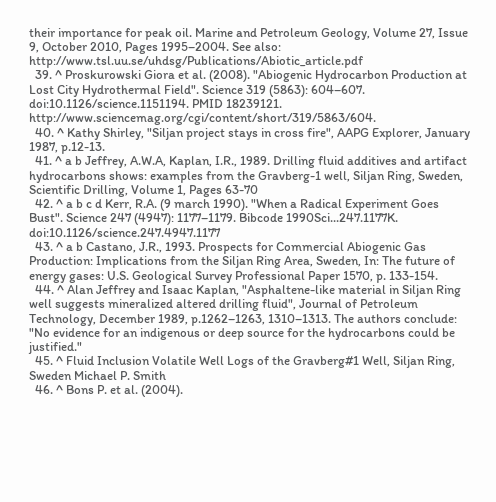their importance for peak oil. Marine and Petroleum Geology, Volume 27, Issue 9, October 2010, Pages 1995–2004. See also: http://www.tsl.uu.se/uhdsg/Publications/Abiotic_article.pdf
  39. ^ Proskurowski Giora et al. (2008). "Abiogenic Hydrocarbon Production at Lost City Hydrothermal Field". Science 319 (5863): 604–607. doi:10.1126/science.1151194. PMID 18239121. http://www.sciencemag.org/cgi/content/short/319/5863/604.
  40. ^ Kathy Shirley, "Siljan project stays in cross fire", AAPG Explorer, January 1987, p.12-13.
  41. ^ a b Jeffrey, A.W.A, Kaplan, I.R., 1989. Drilling fluid additives and artifact hydrocarbons shows: examples from the Gravberg-1 well, Siljan Ring, Sweden, Scientific Drilling, Volume 1, Pages 63-70
  42. ^ a b c d Kerr, R.A. (9 march 1990). "When a Radical Experiment Goes Bust". Science 247 (4947): 1177–1179. Bibcode 1990Sci...247.1177K. doi:10.1126/science.247.4947.1177
  43. ^ a b Castano, J.R., 1993. Prospects for Commercial Abiogenic Gas Production: Implications from the Siljan Ring Area, Sweden, In: The future of energy gases: U.S. Geological Survey Professional Paper 1570, p. 133-154.
  44. ^ Alan Jeffrey and Isaac Kaplan, "Asphaltene-like material in Siljan Ring well suggests mineralized altered drilling fluid", Journal of Petroleum Technology, December 1989, p.1262–1263, 1310–1313. The authors conclude: "No evidence for an indigenous or deep source for the hydrocarbons could be justified."
  45. ^ Fluid Inclusion Volatile Well Logs of the Gravberg#1 Well, Siljan Ring, Sweden Michael P. Smith
  46. ^ Bons P. et al. (2004).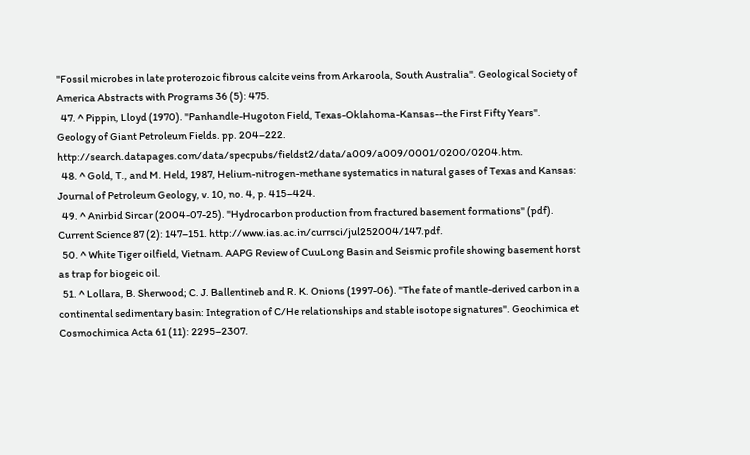"Fossil microbes in late proterozoic fibrous calcite veins from Arkaroola, South Australia". Geological Society of America Abstracts with Programs 36 (5): 475.
  47. ^ Pippin, Lloyd (1970). "Panhandle-Hugoton Field, Texas-Oklahoma-Kansas--the First Fifty Years". Geology of Giant Petroleum Fields. pp. 204–222. http://search.datapages.com/data/specpubs/fieldst2/data/a009/a009/0001/0200/0204.htm.
  48. ^ Gold, T., and M. Held, 1987, Helium-nitrogen-methane systematics in natural gases of Texas and Kansas: Journal of Petroleum Geology, v. 10, no. 4, p. 415–424.
  49. ^ Anirbid Sircar (2004-07-25). "Hydrocarbon production from fractured basement formations" (pdf). Current Science 87 (2): 147–151. http://www.ias.ac.in/currsci/jul252004/147.pdf.
  50. ^ White Tiger oilfield, Vietnam. AAPG Review of CuuLong Basin and Seismic profile showing basement horst as trap for biogeic oil.
  51. ^ Lollara, B. Sherwood; C. J. Ballentineb and R. K. Onions (1997-06). "The fate of mantle-derived carbon in a continental sedimentary basin: Integration of C/He relationships and stable isotope signatures". Geochimica et Cosmochimica Acta 61 (11): 2295–2307.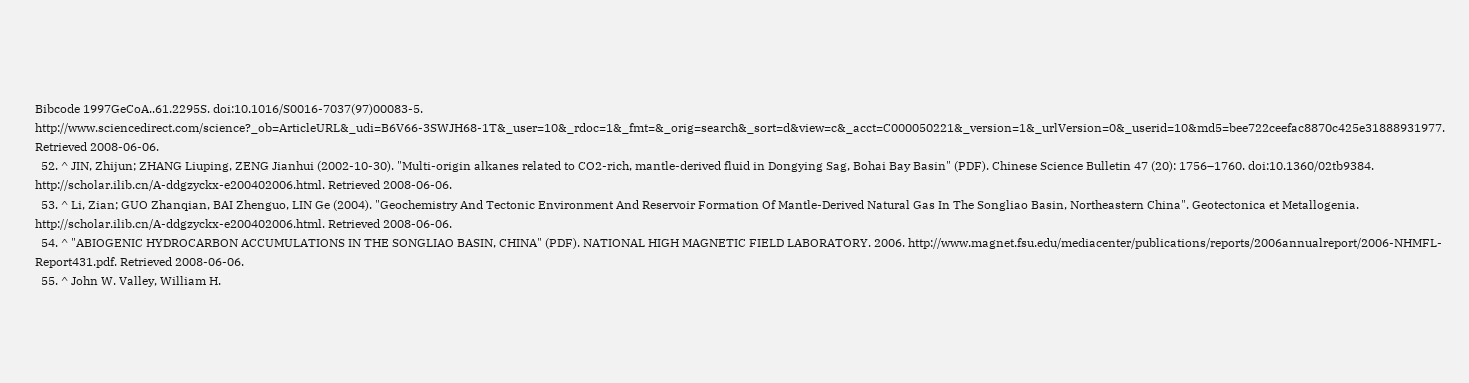Bibcode 1997GeCoA..61.2295S. doi:10.1016/S0016-7037(97)00083-5. http://www.sciencedirect.com/science?_ob=ArticleURL&_udi=B6V66-3SWJH68-1T&_user=10&_rdoc=1&_fmt=&_orig=search&_sort=d&view=c&_acct=C000050221&_version=1&_urlVersion=0&_userid=10&md5=bee722ceefac8870c425e31888931977. Retrieved 2008-06-06.
  52. ^ JIN, Zhijun; ZHANG Liuping, ZENG Jianhui (2002-10-30). "Multi-origin alkanes related to CO2-rich, mantle-derived fluid in Dongying Sag, Bohai Bay Basin" (PDF). Chinese Science Bulletin 47 (20): 1756–1760. doi:10.1360/02tb9384. http://scholar.ilib.cn/A-ddgzyckx-e200402006.html. Retrieved 2008-06-06.
  53. ^ Li, Zian; GUO Zhanqian, BAI Zhenguo, LIN Ge (2004). "Geochemistry And Tectonic Environment And Reservoir Formation Of Mantle-Derived Natural Gas In The Songliao Basin, Northeastern China". Geotectonica et Metallogenia. http://scholar.ilib.cn/A-ddgzyckx-e200402006.html. Retrieved 2008-06-06.
  54. ^ "ABIOGENIC HYDROCARBON ACCUMULATIONS IN THE SONGLIAO BASIN, CHINA" (PDF). NATIONAL HIGH MAGNETIC FIELD LABORATORY. 2006. http://www.magnet.fsu.edu/mediacenter/publications/reports/2006annualreport/2006-NHMFL-Report431.pdf. Retrieved 2008-06-06.
  55. ^ John W. Valley, William H.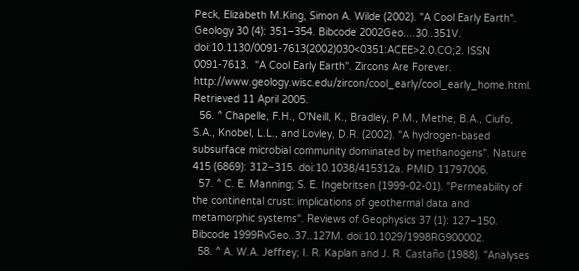Peck, Elizabeth M.King, Simon A. Wilde (2002). "A Cool Early Earth". Geology 30 (4): 351–354. Bibcode 2002Geo....30..351V. doi:10.1130/0091-7613(2002)030<0351:ACEE>2.0.CO;2. ISSN 0091-7613.  "A Cool Early Earth". Zircons Are Forever. http://www.geology.wisc.edu/zircon/cool_early/cool_early_home.html. Retrieved 11 April 2005.
  56. ^ Chapelle, F.H., O'Neill, K., Bradley, P.M., Methe, B.A., Ciufo, S.A., Knobel, L.L., and Lovley, D.R. (2002). "A hydrogen-based subsurface microbial community dominated by methanogens". Nature 415 (6869): 312–315. doi:10.1038/415312a. PMID 11797006.
  57. ^ C. E. Manning; S. E. Ingebritsen (1999-02-01). "Permeability of the continental crust: implications of geothermal data and metamorphic systems". Reviews of Geophysics 37 (1): 127–150. Bibcode 1999RvGeo..37..127M. doi:10.1029/1998RG900002.
  58. ^ A. W.A. Jeffrey; I. R. Kaplan and J. R. Castaño (1988). "Analyses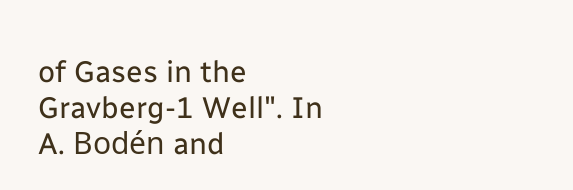of Gases in the Gravberg-1 Well". In A. Bodén and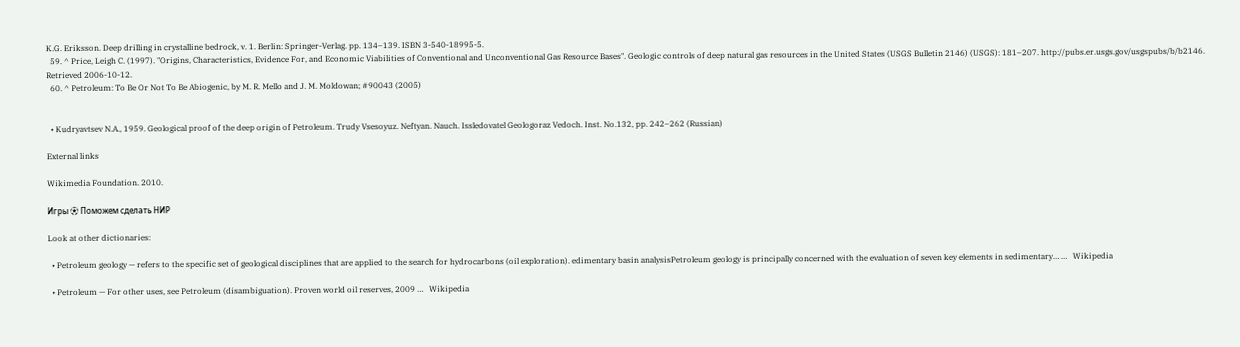K.G. Eriksson. Deep drilling in crystalline bedrock, v. 1. Berlin: Springer-Verlag. pp. 134–139. ISBN 3-540-18995-5.
  59. ^ Price, Leigh C. (1997). "Origins, Characteristics, Evidence For, and Economic Viabilities of Conventional and Unconventional Gas Resource Bases". Geologic controls of deep natural gas resources in the United States (USGS Bulletin 2146) (USGS): 181–207. http://pubs.er.usgs.gov/usgspubs/b/b2146. Retrieved 2006-10-12.
  60. ^ Petroleum: To Be Or Not To Be Abiogenic, by M. R. Mello and J. M. Moldowan; #90043 (2005)


  • Kudryavtsev N.A., 1959. Geological proof of the deep origin of Petroleum. Trudy Vsesoyuz. Neftyan. Nauch. Issledovatel Geologoraz Vedoch. Inst. No.132, pp. 242–262 (Russian)

External links

Wikimedia Foundation. 2010.

Игры ⚽ Поможем сделать НИР

Look at other dictionaries:

  • Petroleum geology — refers to the specific set of geological disciplines that are applied to the search for hydrocarbons (oil exploration). edimentary basin analysisPetroleum geology is principally concerned with the evaluation of seven key elements in sedimentary… …   Wikipedia

  • Petroleum — For other uses, see Petroleum (disambiguation). Proven world oil reserves, 2009 …   Wikipedia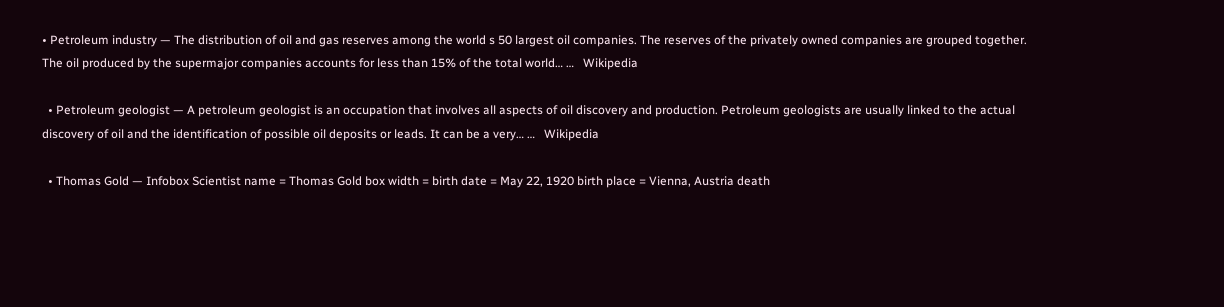• Petroleum industry — The distribution of oil and gas reserves among the world s 50 largest oil companies. The reserves of the privately owned companies are grouped together. The oil produced by the supermajor companies accounts for less than 15% of the total world… …   Wikipedia

  • Petroleum geologist — A petroleum geologist is an occupation that involves all aspects of oil discovery and production. Petroleum geologists are usually linked to the actual discovery of oil and the identification of possible oil deposits or leads. It can be a very… …   Wikipedia

  • Thomas Gold — Infobox Scientist name = Thomas Gold box width = birth date = May 22, 1920 birth place = Vienna, Austria death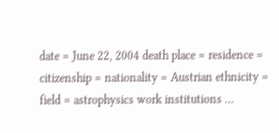date = June 22, 2004 death place = residence = citizenship = nationality = Austrian ethnicity = field = astrophysics work institutions …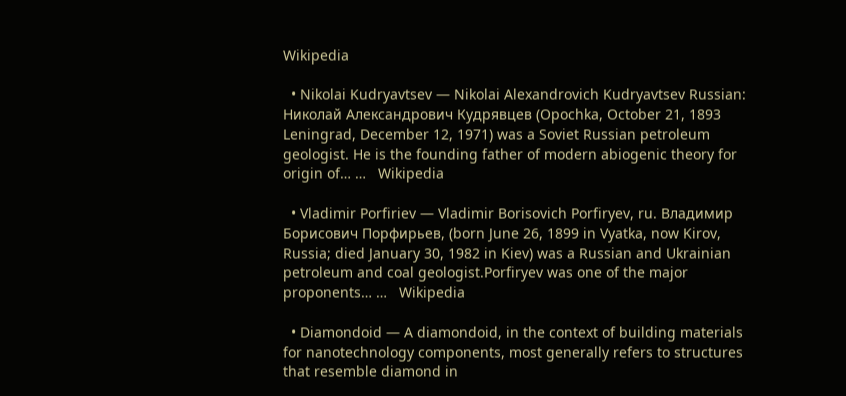Wikipedia

  • Nikolai Kudryavtsev — Nikolai Alexandrovich Kudryavtsev Russian: Николай Александрович Кудрявцев (Opochka, October 21, 1893 Leningrad, December 12, 1971) was a Soviet Russian petroleum geologist. He is the founding father of modern abiogenic theory for origin of… …   Wikipedia

  • Vladimir Porfiriev — Vladimir Borisovich Porfiryev, ru. Владимир Борисович Порфирьев, (born June 26, 1899 in Vyatka, now Kirov, Russia; died January 30, 1982 in Kiev) was a Russian and Ukrainian petroleum and coal geologist.Porfiryev was one of the major proponents… …   Wikipedia

  • Diamondoid — A diamondoid, in the context of building materials for nanotechnology components, most generally refers to structures that resemble diamond in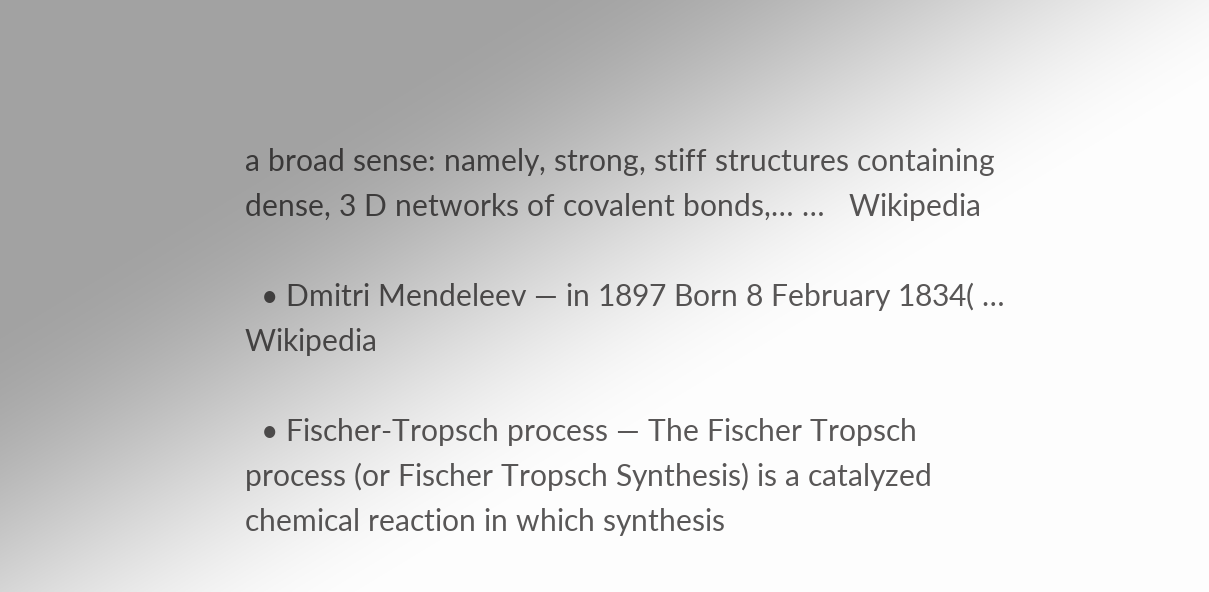a broad sense: namely, strong, stiff structures containing dense, 3 D networks of covalent bonds,… …   Wikipedia

  • Dmitri Mendeleev — in 1897 Born 8 February 1834( …   Wikipedia

  • Fischer-Tropsch process — The Fischer Tropsch process (or Fischer Tropsch Synthesis) is a catalyzed chemical reaction in which synthesis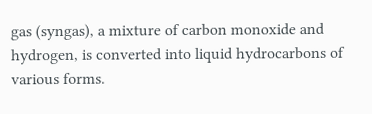gas (syngas), a mixture of carbon monoxide and hydrogen, is converted into liquid hydrocarbons of various forms.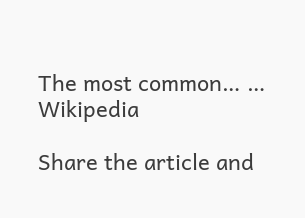The most common… …   Wikipedia

Share the article and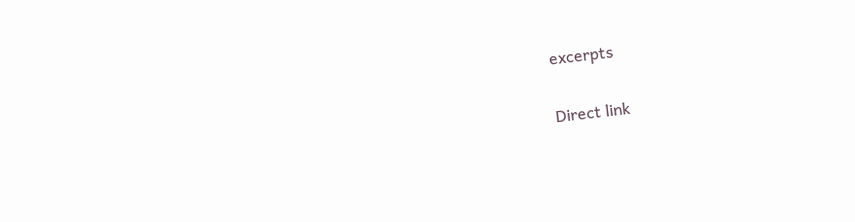excerpts

Direct link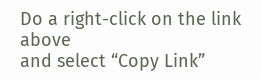Do a right-click on the link above
and select “Copy Link”